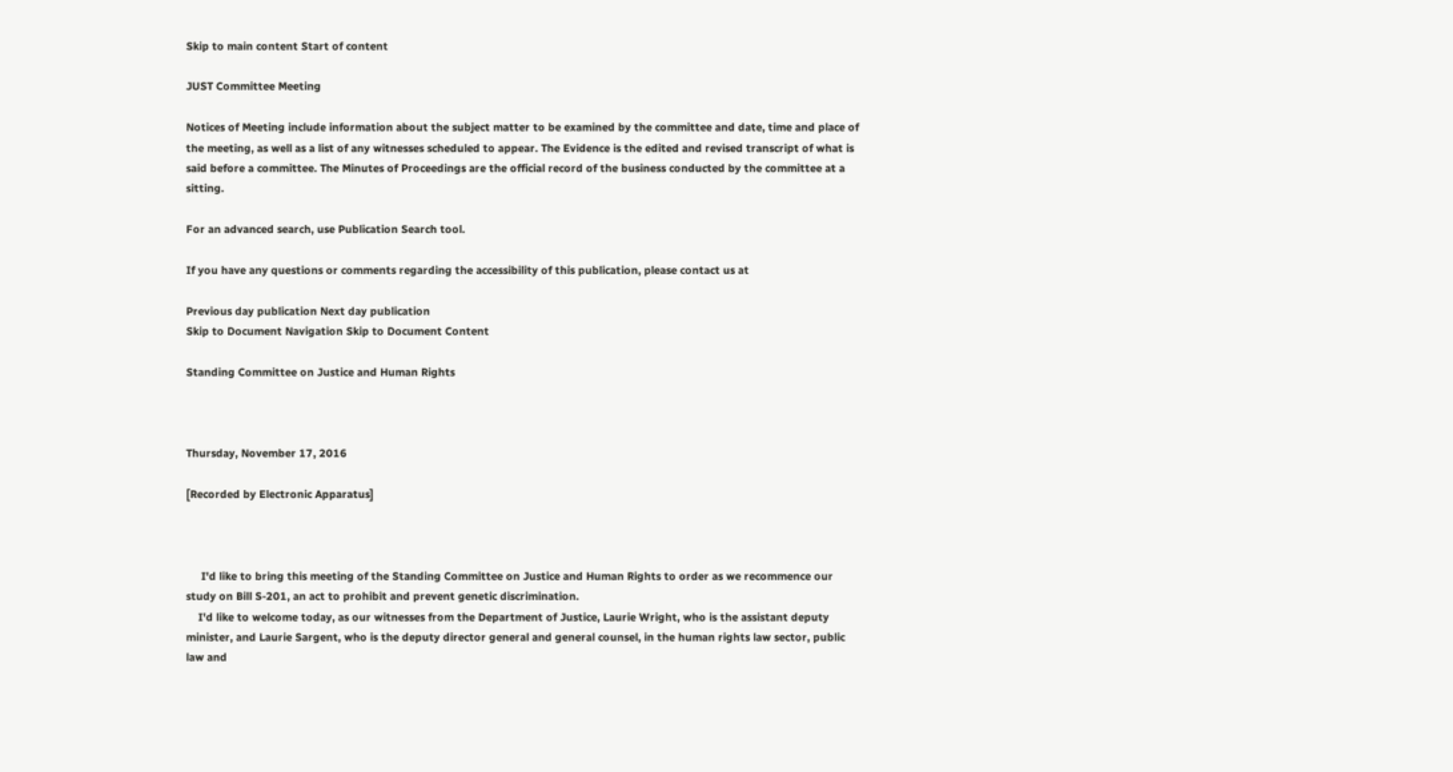Skip to main content Start of content

JUST Committee Meeting

Notices of Meeting include information about the subject matter to be examined by the committee and date, time and place of the meeting, as well as a list of any witnesses scheduled to appear. The Evidence is the edited and revised transcript of what is said before a committee. The Minutes of Proceedings are the official record of the business conducted by the committee at a sitting.

For an advanced search, use Publication Search tool.

If you have any questions or comments regarding the accessibility of this publication, please contact us at

Previous day publication Next day publication
Skip to Document Navigation Skip to Document Content

Standing Committee on Justice and Human Rights



Thursday, November 17, 2016

[Recorded by Electronic Apparatus]



     I'd like to bring this meeting of the Standing Committee on Justice and Human Rights to order as we recommence our study on Bill S-201, an act to prohibit and prevent genetic discrimination.
    I'd like to welcome today, as our witnesses from the Department of Justice, Laurie Wright, who is the assistant deputy minister, and Laurie Sargent, who is the deputy director general and general counsel, in the human rights law sector, public law and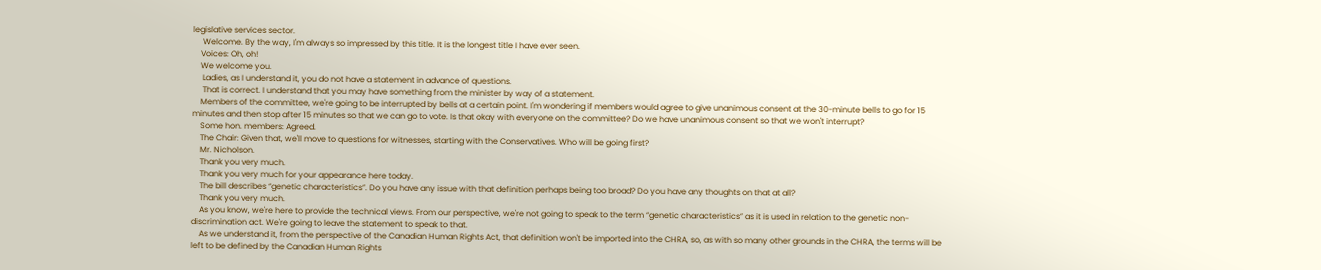legislative services sector.
     Welcome. By the way, I'm always so impressed by this title. It is the longest title I have ever seen.
    Voices: Oh, oh!
    We welcome you.
     Ladies, as I understand it, you do not have a statement in advance of questions.
     That is correct. I understand that you may have something from the minister by way of a statement.
    Members of the committee, we're going to be interrupted by bells at a certain point. I'm wondering if members would agree to give unanimous consent at the 30-minute bells to go for 15 minutes and then stop after 15 minutes so that we can go to vote. Is that okay with everyone on the committee? Do we have unanimous consent so that we won't interrupt?
    Some hon. members: Agreed.
    The Chair: Given that, we'll move to questions for witnesses, starting with the Conservatives. Who will be going first?
    Mr. Nicholson.
    Thank you very much.
    Thank you very much for your appearance here today.
    The bill describes “genetic characteristics”. Do you have any issue with that definition perhaps being too broad? Do you have any thoughts on that at all?
    Thank you very much.
    As you know, we're here to provide the technical views. From our perspective, we're not going to speak to the term “genetic characteristics” as it is used in relation to the genetic non-discrimination act. We're going to leave the statement to speak to that.
    As we understand it, from the perspective of the Canadian Human Rights Act, that definition won't be imported into the CHRA, so, as with so many other grounds in the CHRA, the terms will be left to be defined by the Canadian Human Rights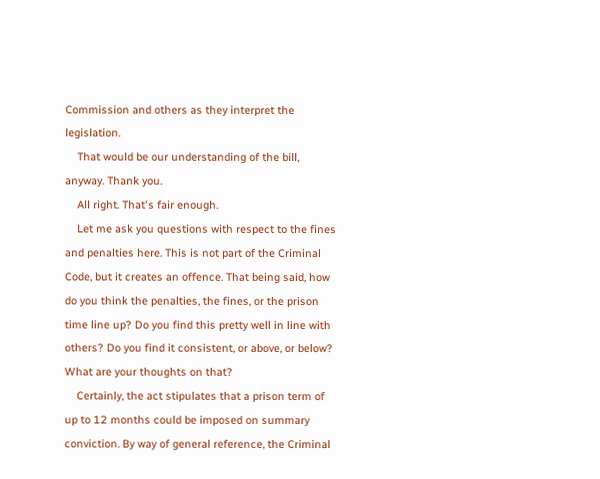Commission and others as they interpret the legislation.
    That would be our understanding of the bill, anyway. Thank you.
    All right. That's fair enough.
    Let me ask you questions with respect to the fines and penalties here. This is not part of the Criminal Code, but it creates an offence. That being said, how do you think the penalties, the fines, or the prison time line up? Do you find this pretty well in line with others? Do you find it consistent, or above, or below? What are your thoughts on that?
    Certainly, the act stipulates that a prison term of up to 12 months could be imposed on summary conviction. By way of general reference, the Criminal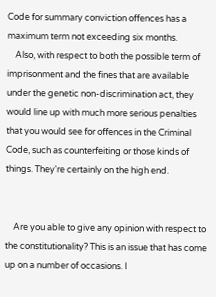Code for summary conviction offences has a maximum term not exceeding six months.
    Also, with respect to both the possible term of imprisonment and the fines that are available under the genetic non-discrimination act, they would line up with much more serious penalties that you would see for offences in the Criminal Code, such as counterfeiting or those kinds of things. They're certainly on the high end.


    Are you able to give any opinion with respect to the constitutionality? This is an issue that has come up on a number of occasions. I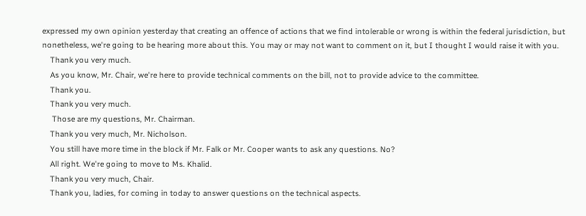expressed my own opinion yesterday that creating an offence of actions that we find intolerable or wrong is within the federal jurisdiction, but nonetheless, we're going to be hearing more about this. You may or may not want to comment on it, but I thought I would raise it with you.
    Thank you very much.
    As you know, Mr. Chair, we're here to provide technical comments on the bill, not to provide advice to the committee.
    Thank you.
    Thank you very much.
     Those are my questions, Mr. Chairman.
    Thank you very much, Mr. Nicholson.
    You still have more time in the block if Mr. Falk or Mr. Cooper wants to ask any questions. No?
    All right. We're going to move to Ms. Khalid.
    Thank you very much, Chair.
    Thank you, ladies, for coming in today to answer questions on the technical aspects.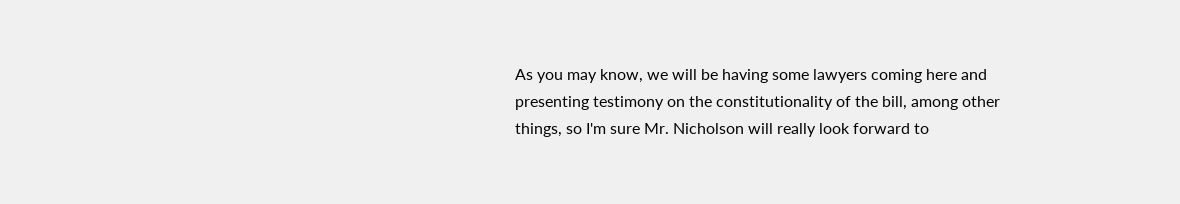As you may know, we will be having some lawyers coming here and presenting testimony on the constitutionality of the bill, among other things, so I'm sure Mr. Nicholson will really look forward to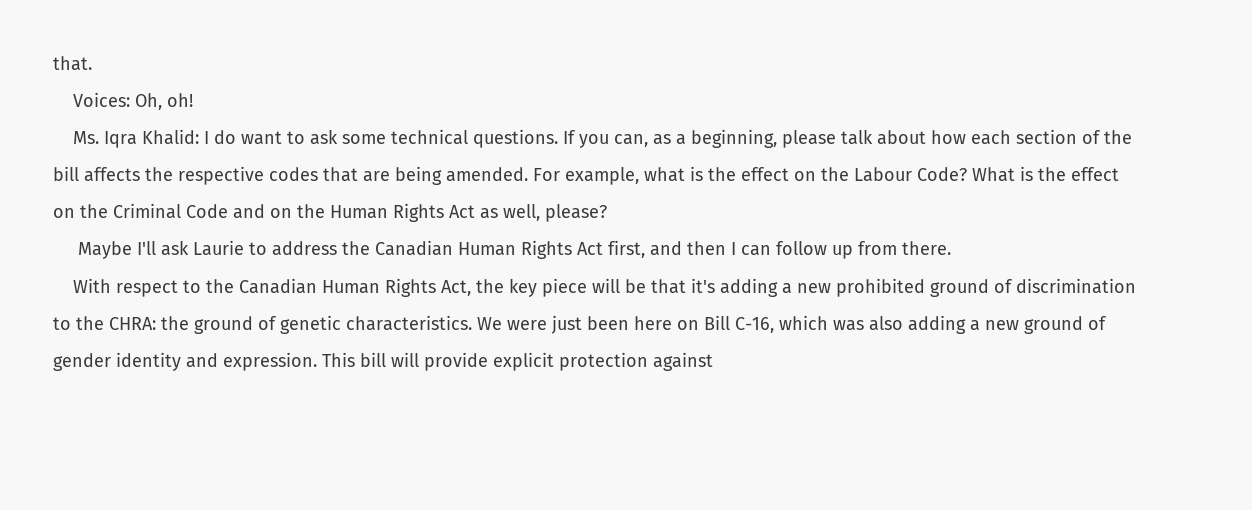that.
    Voices: Oh, oh!
    Ms. Iqra Khalid: I do want to ask some technical questions. If you can, as a beginning, please talk about how each section of the bill affects the respective codes that are being amended. For example, what is the effect on the Labour Code? What is the effect on the Criminal Code and on the Human Rights Act as well, please?
     Maybe I'll ask Laurie to address the Canadian Human Rights Act first, and then I can follow up from there.
    With respect to the Canadian Human Rights Act, the key piece will be that it's adding a new prohibited ground of discrimination to the CHRA: the ground of genetic characteristics. We were just been here on Bill C-16, which was also adding a new ground of gender identity and expression. This bill will provide explicit protection against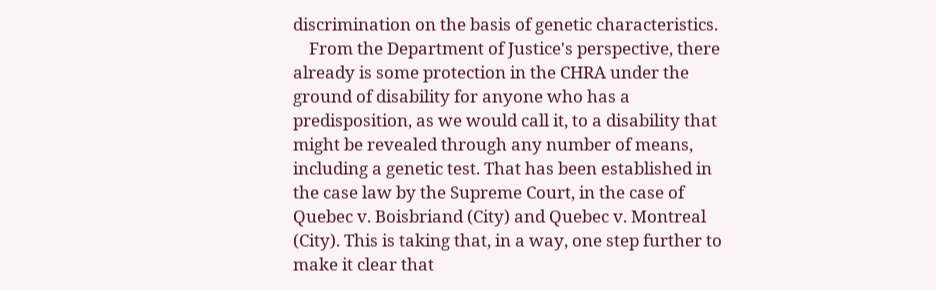discrimination on the basis of genetic characteristics.
    From the Department of Justice's perspective, there already is some protection in the CHRA under the ground of disability for anyone who has a predisposition, as we would call it, to a disability that might be revealed through any number of means, including a genetic test. That has been established in the case law by the Supreme Court, in the case of Quebec v. Boisbriand (City) and Quebec v. Montreal (City). This is taking that, in a way, one step further to make it clear that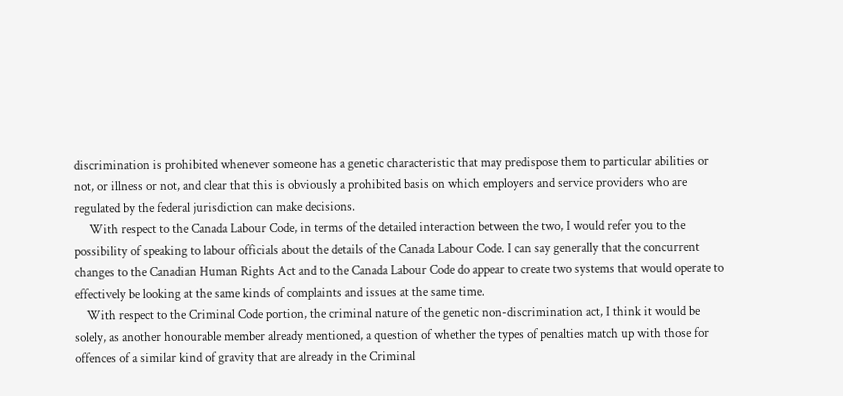discrimination is prohibited whenever someone has a genetic characteristic that may predispose them to particular abilities or not, or illness or not, and clear that this is obviously a prohibited basis on which employers and service providers who are regulated by the federal jurisdiction can make decisions.
     With respect to the Canada Labour Code, in terms of the detailed interaction between the two, I would refer you to the possibility of speaking to labour officials about the details of the Canada Labour Code. I can say generally that the concurrent changes to the Canadian Human Rights Act and to the Canada Labour Code do appear to create two systems that would operate to effectively be looking at the same kinds of complaints and issues at the same time.
    With respect to the Criminal Code portion, the criminal nature of the genetic non-discrimination act, I think it would be solely, as another honourable member already mentioned, a question of whether the types of penalties match up with those for offences of a similar kind of gravity that are already in the Criminal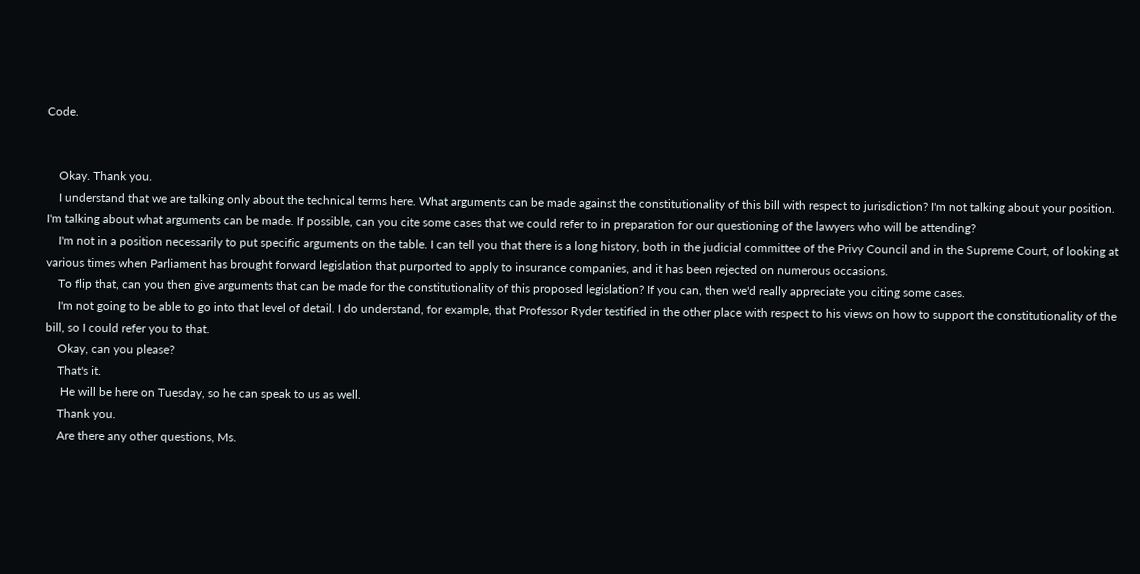Code.


    Okay. Thank you.
    I understand that we are talking only about the technical terms here. What arguments can be made against the constitutionality of this bill with respect to jurisdiction? I'm not talking about your position. I'm talking about what arguments can be made. If possible, can you cite some cases that we could refer to in preparation for our questioning of the lawyers who will be attending?
    I'm not in a position necessarily to put specific arguments on the table. I can tell you that there is a long history, both in the judicial committee of the Privy Council and in the Supreme Court, of looking at various times when Parliament has brought forward legislation that purported to apply to insurance companies, and it has been rejected on numerous occasions.
    To flip that, can you then give arguments that can be made for the constitutionality of this proposed legislation? If you can, then we'd really appreciate you citing some cases.
    I'm not going to be able to go into that level of detail. I do understand, for example, that Professor Ryder testified in the other place with respect to his views on how to support the constitutionality of the bill, so I could refer you to that.
    Okay, can you please?
    That's it.
     He will be here on Tuesday, so he can speak to us as well.
    Thank you.
    Are there any other questions, Ms.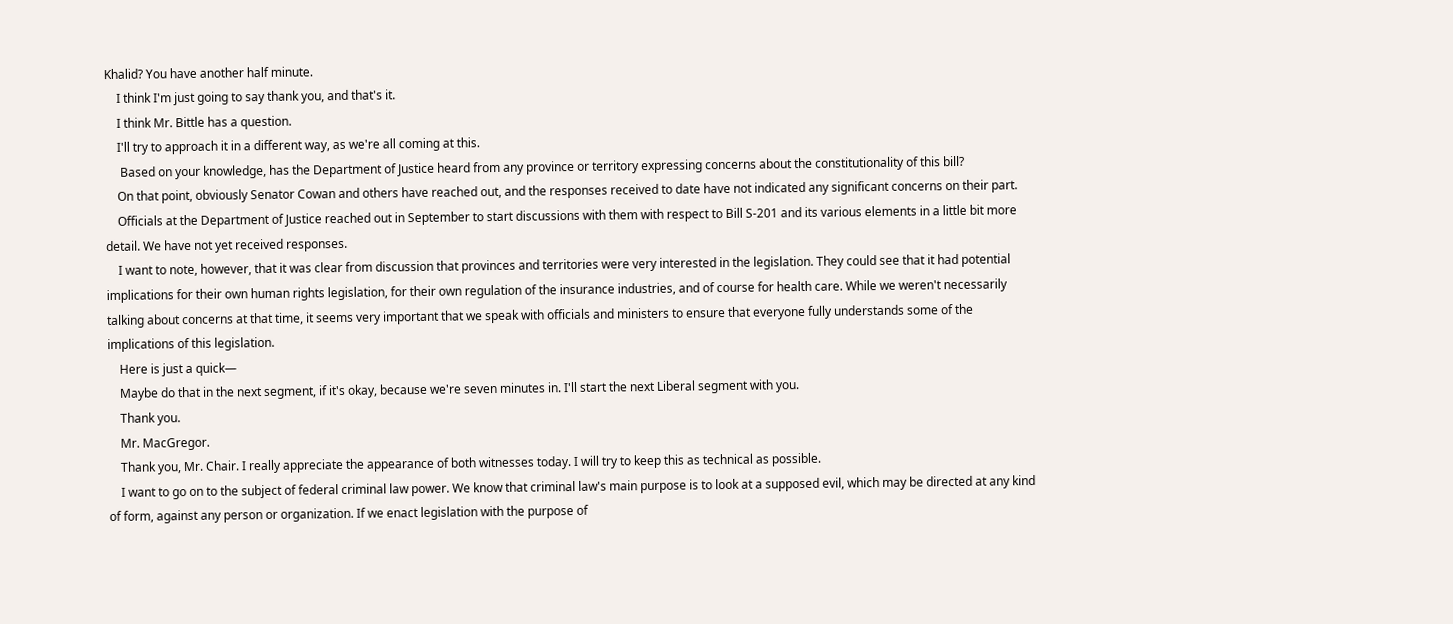Khalid? You have another half minute.
    I think I'm just going to say thank you, and that's it.
    I think Mr. Bittle has a question.
    I'll try to approach it in a different way, as we're all coming at this.
     Based on your knowledge, has the Department of Justice heard from any province or territory expressing concerns about the constitutionality of this bill?
    On that point, obviously Senator Cowan and others have reached out, and the responses received to date have not indicated any significant concerns on their part.
    Officials at the Department of Justice reached out in September to start discussions with them with respect to Bill S-201 and its various elements in a little bit more detail. We have not yet received responses.
    I want to note, however, that it was clear from discussion that provinces and territories were very interested in the legislation. They could see that it had potential implications for their own human rights legislation, for their own regulation of the insurance industries, and of course for health care. While we weren't necessarily talking about concerns at that time, it seems very important that we speak with officials and ministers to ensure that everyone fully understands some of the implications of this legislation.
    Here is just a quick—
    Maybe do that in the next segment, if it's okay, because we're seven minutes in. I'll start the next Liberal segment with you.
    Thank you.
    Mr. MacGregor.
    Thank you, Mr. Chair. I really appreciate the appearance of both witnesses today. I will try to keep this as technical as possible.
    I want to go on to the subject of federal criminal law power. We know that criminal law's main purpose is to look at a supposed evil, which may be directed at any kind of form, against any person or organization. If we enact legislation with the purpose of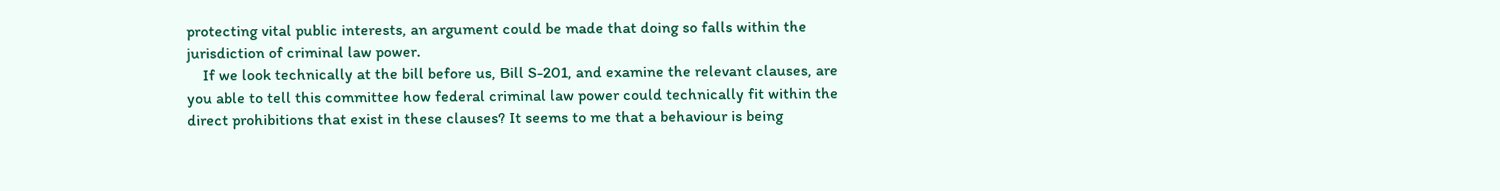protecting vital public interests, an argument could be made that doing so falls within the jurisdiction of criminal law power.
    If we look technically at the bill before us, Bill S-201, and examine the relevant clauses, are you able to tell this committee how federal criminal law power could technically fit within the direct prohibitions that exist in these clauses? It seems to me that a behaviour is being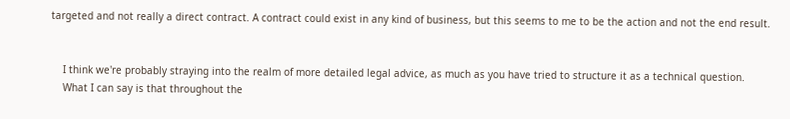targeted and not really a direct contract. A contract could exist in any kind of business, but this seems to me to be the action and not the end result.


    I think we're probably straying into the realm of more detailed legal advice, as much as you have tried to structure it as a technical question.
    What I can say is that throughout the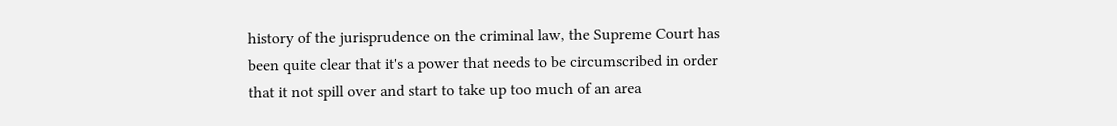history of the jurisprudence on the criminal law, the Supreme Court has been quite clear that it's a power that needs to be circumscribed in order that it not spill over and start to take up too much of an area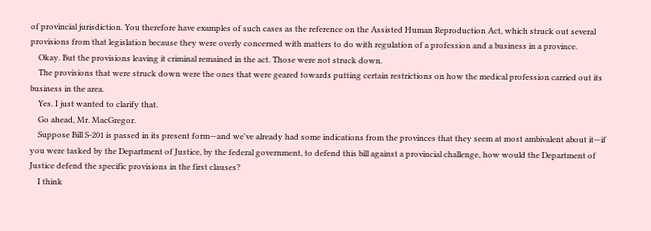of provincial jurisdiction. You therefore have examples of such cases as the reference on the Assisted Human Reproduction Act, which struck out several provisions from that legislation because they were overly concerned with matters to do with regulation of a profession and a business in a province.
    Okay. But the provisions leaving it criminal remained in the act. Those were not struck down.
    The provisions that were struck down were the ones that were geared towards putting certain restrictions on how the medical profession carried out its business in the area.
    Yes. I just wanted to clarify that.
    Go ahead, Mr. MacGregor.
    Suppose Bill S-201 is passed in its present form—and we've already had some indications from the provinces that they seem at most ambivalent about it—if you were tasked by the Department of Justice, by the federal government, to defend this bill against a provincial challenge, how would the Department of Justice defend the specific provisions in the first clauses?
    I think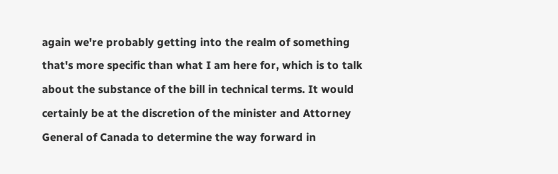again we're probably getting into the realm of something that's more specific than what I am here for, which is to talk about the substance of the bill in technical terms. It would certainly be at the discretion of the minister and Attorney General of Canada to determine the way forward in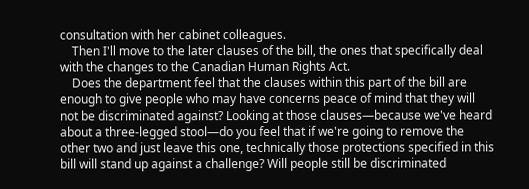consultation with her cabinet colleagues.
    Then I'll move to the later clauses of the bill, the ones that specifically deal with the changes to the Canadian Human Rights Act.
    Does the department feel that the clauses within this part of the bill are enough to give people who may have concerns peace of mind that they will not be discriminated against? Looking at those clauses—because we've heard about a three-legged stool—do you feel that if we're going to remove the other two and just leave this one, technically those protections specified in this bill will stand up against a challenge? Will people still be discriminated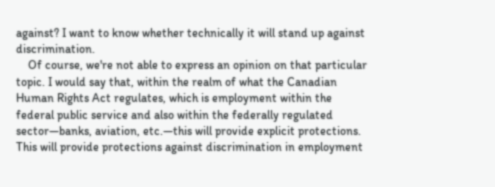against? I want to know whether technically it will stand up against discrimination.
    Of course, we're not able to express an opinion on that particular topic. I would say that, within the realm of what the Canadian Human Rights Act regulates, which is employment within the federal public service and also within the federally regulated sector—banks, aviation, etc.—this will provide explicit protections. This will provide protections against discrimination in employment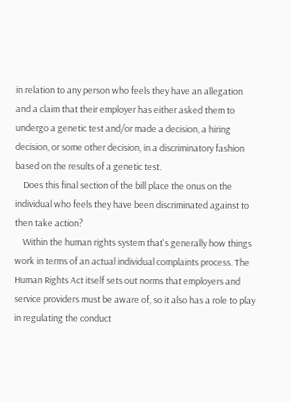in relation to any person who feels they have an allegation and a claim that their employer has either asked them to undergo a genetic test and/or made a decision, a hiring decision, or some other decision, in a discriminatory fashion based on the results of a genetic test.
    Does this final section of the bill place the onus on the individual who feels they have been discriminated against to then take action?
    Within the human rights system that's generally how things work in terms of an actual individual complaints process. The Human Rights Act itself sets out norms that employers and service providers must be aware of, so it also has a role to play in regulating the conduct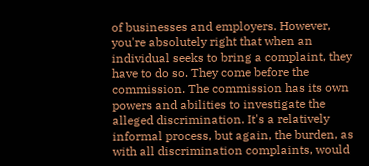of businesses and employers. However, you're absolutely right that when an individual seeks to bring a complaint, they have to do so. They come before the commission. The commission has its own powers and abilities to investigate the alleged discrimination. It's a relatively informal process, but again, the burden, as with all discrimination complaints, would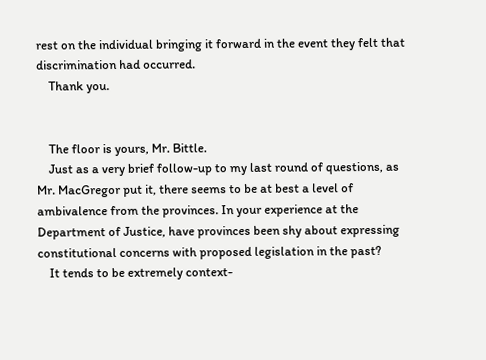rest on the individual bringing it forward in the event they felt that discrimination had occurred.
    Thank you.


    The floor is yours, Mr. Bittle.
    Just as a very brief follow-up to my last round of questions, as Mr. MacGregor put it, there seems to be at best a level of ambivalence from the provinces. In your experience at the Department of Justice, have provinces been shy about expressing constitutional concerns with proposed legislation in the past?
    It tends to be extremely context-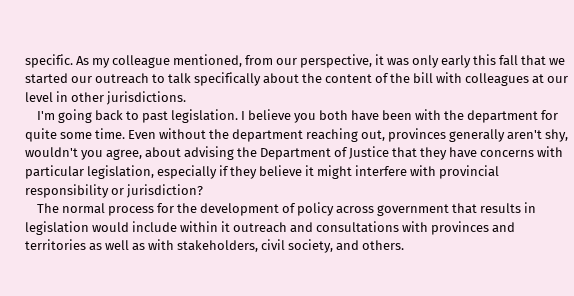specific. As my colleague mentioned, from our perspective, it was only early this fall that we started our outreach to talk specifically about the content of the bill with colleagues at our level in other jurisdictions.
    I'm going back to past legislation. I believe you both have been with the department for quite some time. Even without the department reaching out, provinces generally aren't shy, wouldn't you agree, about advising the Department of Justice that they have concerns with particular legislation, especially if they believe it might interfere with provincial responsibility or jurisdiction?
    The normal process for the development of policy across government that results in legislation would include within it outreach and consultations with provinces and territories as well as with stakeholders, civil society, and others.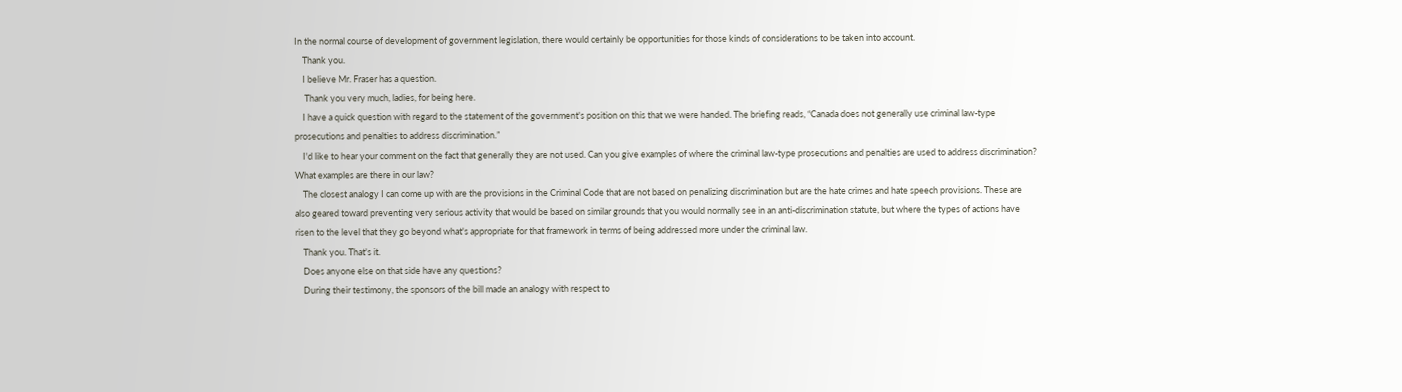In the normal course of development of government legislation, there would certainly be opportunities for those kinds of considerations to be taken into account.
    Thank you.
    I believe Mr. Fraser has a question.
     Thank you very much, ladies, for being here.
    I have a quick question with regard to the statement of the government's position on this that we were handed. The briefing reads, “Canada does not generally use criminal law-type prosecutions and penalties to address discrimination.”
    I'd like to hear your comment on the fact that generally they are not used. Can you give examples of where the criminal law-type prosecutions and penalties are used to address discrimination? What examples are there in our law?
    The closest analogy I can come up with are the provisions in the Criminal Code that are not based on penalizing discrimination but are the hate crimes and hate speech provisions. These are also geared toward preventing very serious activity that would be based on similar grounds that you would normally see in an anti-discrimination statute, but where the types of actions have risen to the level that they go beyond what's appropriate for that framework in terms of being addressed more under the criminal law.
    Thank you. That's it.
    Does anyone else on that side have any questions?
    During their testimony, the sponsors of the bill made an analogy with respect to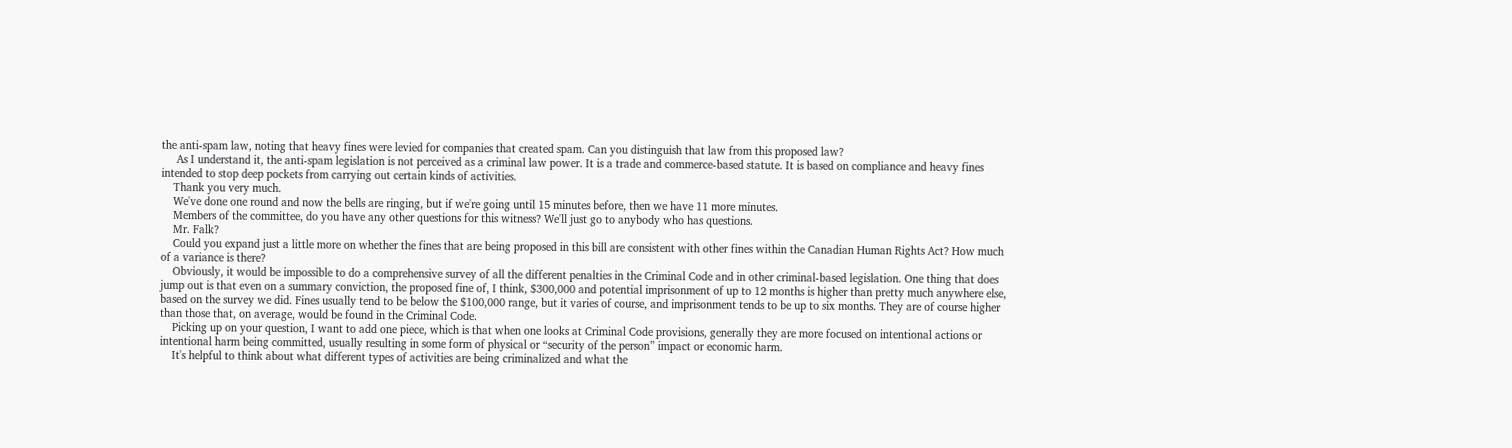the anti-spam law, noting that heavy fines were levied for companies that created spam. Can you distinguish that law from this proposed law?
     As I understand it, the anti-spam legislation is not perceived as a criminal law power. It is a trade and commerce-based statute. It is based on compliance and heavy fines intended to stop deep pockets from carrying out certain kinds of activities.
    Thank you very much.
    We've done one round and now the bells are ringing, but if we're going until 15 minutes before, then we have 11 more minutes.
    Members of the committee, do you have any other questions for this witness? We'll just go to anybody who has questions.
    Mr. Falk?
    Could you expand just a little more on whether the fines that are being proposed in this bill are consistent with other fines within the Canadian Human Rights Act? How much of a variance is there?
    Obviously, it would be impossible to do a comprehensive survey of all the different penalties in the Criminal Code and in other criminal-based legislation. One thing that does jump out is that even on a summary conviction, the proposed fine of, I think, $300,000 and potential imprisonment of up to 12 months is higher than pretty much anywhere else, based on the survey we did. Fines usually tend to be below the $100,000 range, but it varies of course, and imprisonment tends to be up to six months. They are of course higher than those that, on average, would be found in the Criminal Code.
    Picking up on your question, I want to add one piece, which is that when one looks at Criminal Code provisions, generally they are more focused on intentional actions or intentional harm being committed, usually resulting in some form of physical or “security of the person” impact or economic harm.
    It's helpful to think about what different types of activities are being criminalized and what the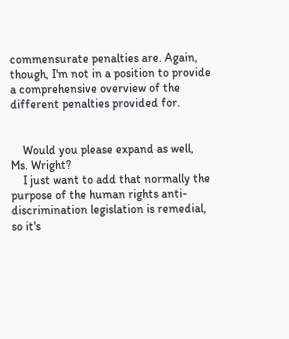commensurate penalties are. Again, though, I'm not in a position to provide a comprehensive overview of the different penalties provided for.


    Would you please expand as well, Ms. Wright?
    I just want to add that normally the purpose of the human rights anti-discrimination legislation is remedial, so it's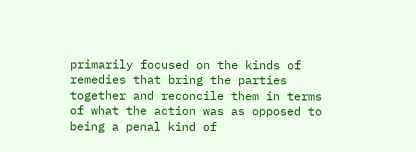primarily focused on the kinds of remedies that bring the parties together and reconcile them in terms of what the action was as opposed to being a penal kind of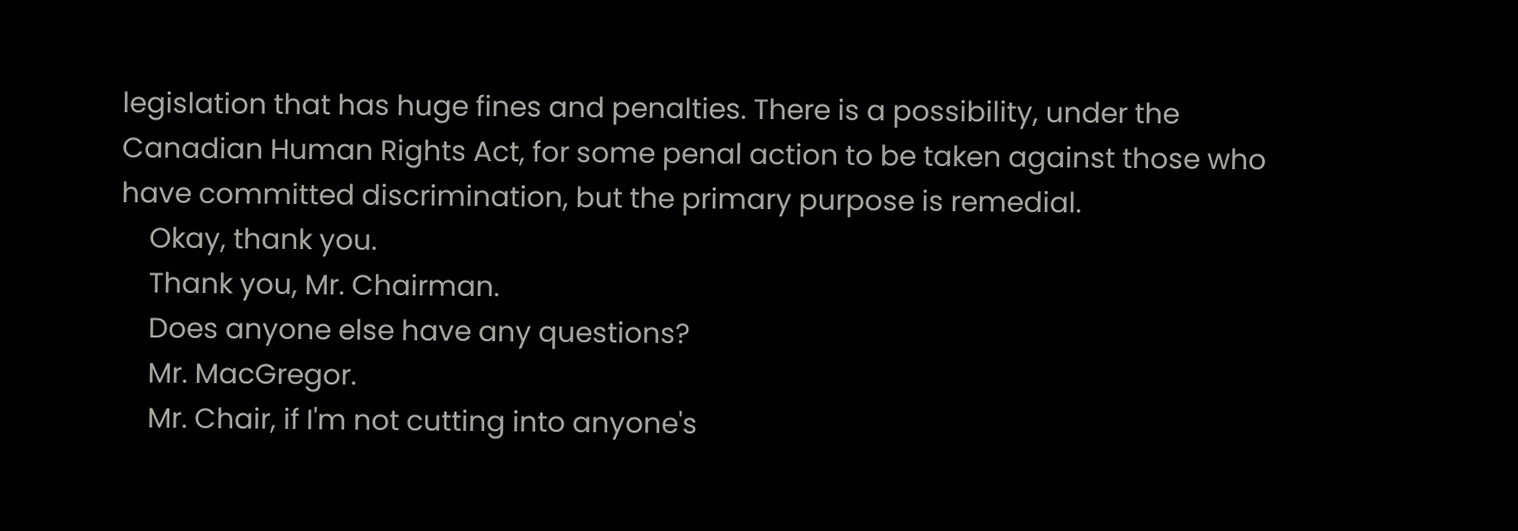legislation that has huge fines and penalties. There is a possibility, under the Canadian Human Rights Act, for some penal action to be taken against those who have committed discrimination, but the primary purpose is remedial.
    Okay, thank you.
    Thank you, Mr. Chairman.
    Does anyone else have any questions?
    Mr. MacGregor.
    Mr. Chair, if I'm not cutting into anyone's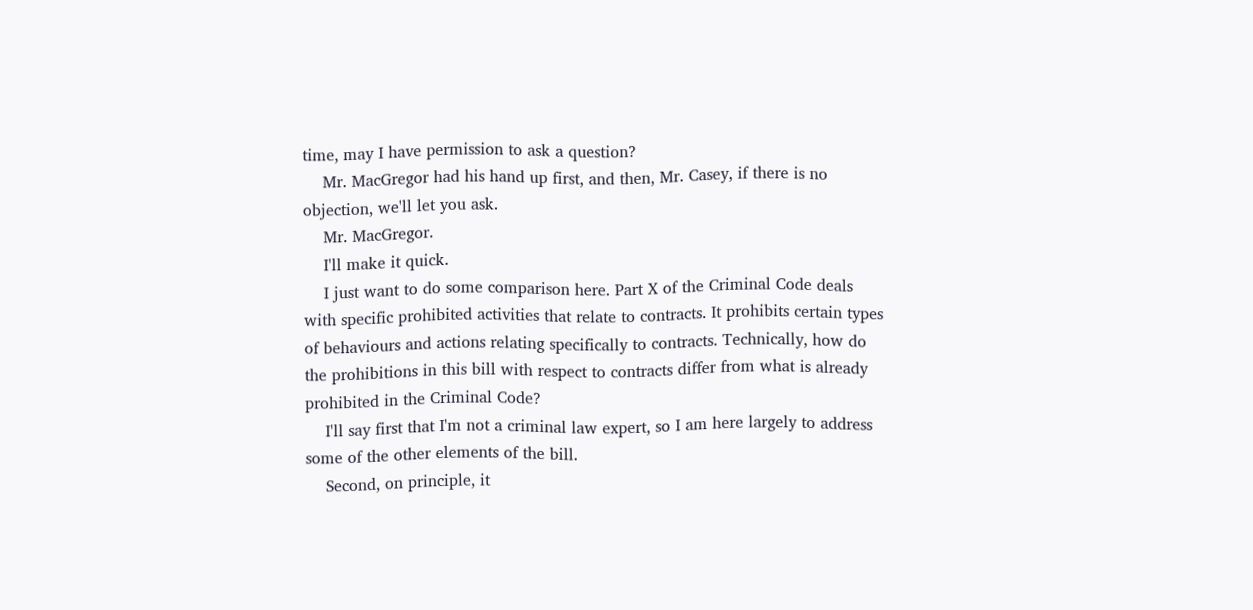time, may I have permission to ask a question?
    Mr. MacGregor had his hand up first, and then, Mr. Casey, if there is no objection, we'll let you ask.
    Mr. MacGregor.
    I'll make it quick.
    I just want to do some comparison here. Part X of the Criminal Code deals with specific prohibited activities that relate to contracts. It prohibits certain types of behaviours and actions relating specifically to contracts. Technically, how do the prohibitions in this bill with respect to contracts differ from what is already prohibited in the Criminal Code?
    I'll say first that I'm not a criminal law expert, so I am here largely to address some of the other elements of the bill.
    Second, on principle, it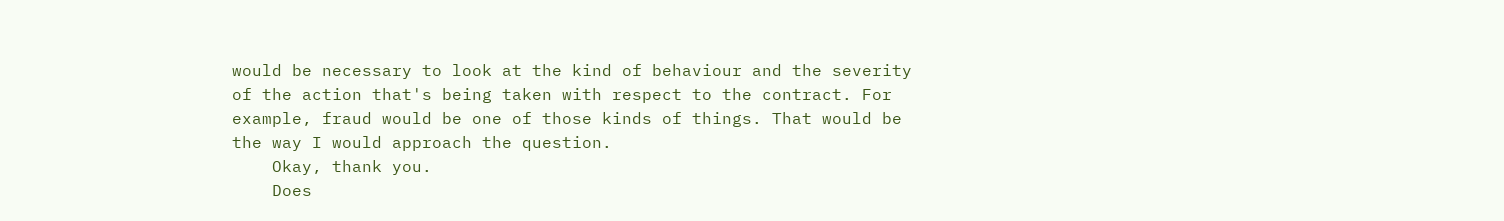would be necessary to look at the kind of behaviour and the severity of the action that's being taken with respect to the contract. For example, fraud would be one of those kinds of things. That would be the way I would approach the question.
    Okay, thank you.
    Does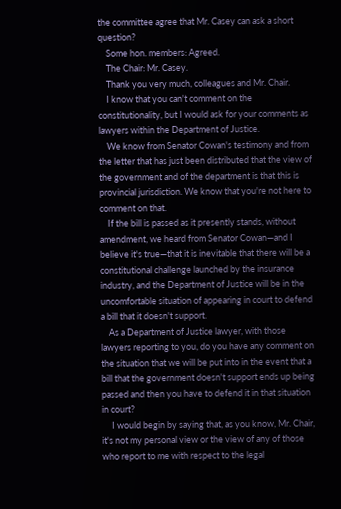the committee agree that Mr. Casey can ask a short question?
    Some hon. members: Agreed.
    The Chair: Mr. Casey.
    Thank you very much, colleagues and Mr. Chair.
    I know that you can't comment on the constitutionality, but I would ask for your comments as lawyers within the Department of Justice.
    We know from Senator Cowan's testimony and from the letter that has just been distributed that the view of the government and of the department is that this is provincial jurisdiction. We know that you're not here to comment on that.
    If the bill is passed as it presently stands, without amendment, we heard from Senator Cowan—and I believe it's true—that it is inevitable that there will be a constitutional challenge launched by the insurance industry, and the Department of Justice will be in the uncomfortable situation of appearing in court to defend a bill that it doesn't support.
    As a Department of Justice lawyer, with those lawyers reporting to you, do you have any comment on the situation that we will be put into in the event that a bill that the government doesn't support ends up being passed and then you have to defend it in that situation in court?
     I would begin by saying that, as you know, Mr. Chair, it's not my personal view or the view of any of those who report to me with respect to the legal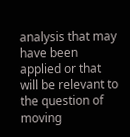analysis that may have been applied or that will be relevant to the question of moving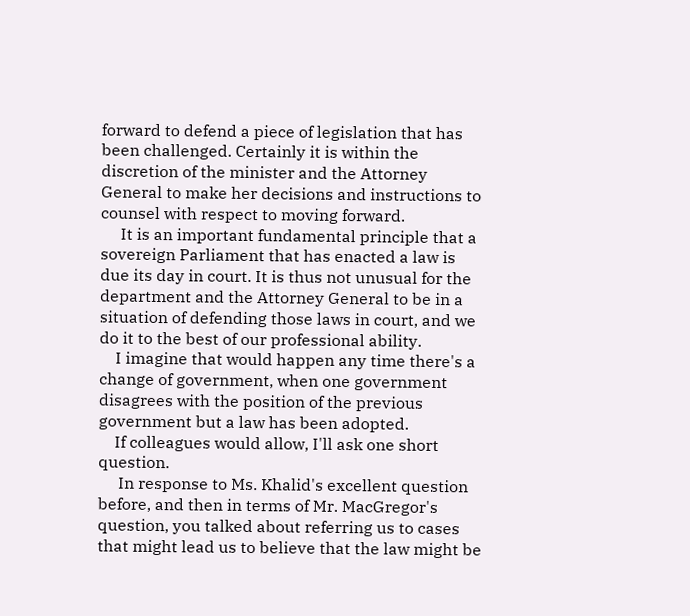forward to defend a piece of legislation that has been challenged. Certainly it is within the discretion of the minister and the Attorney General to make her decisions and instructions to counsel with respect to moving forward.
     It is an important fundamental principle that a sovereign Parliament that has enacted a law is due its day in court. It is thus not unusual for the department and the Attorney General to be in a situation of defending those laws in court, and we do it to the best of our professional ability.
    I imagine that would happen any time there's a change of government, when one government disagrees with the position of the previous government but a law has been adopted.
    If colleagues would allow, I'll ask one short question.
     In response to Ms. Khalid's excellent question before, and then in terms of Mr. MacGregor's question, you talked about referring us to cases that might lead us to believe that the law might be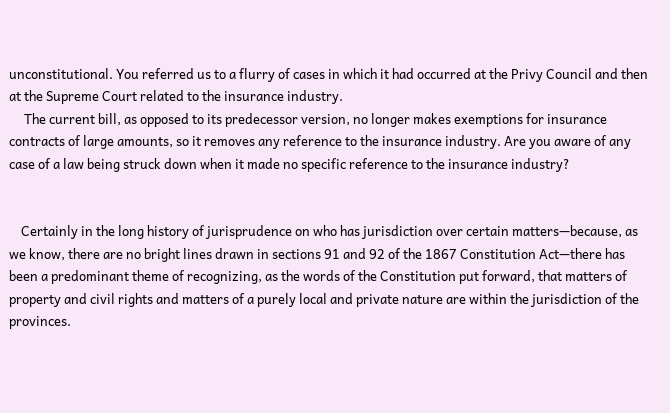unconstitutional. You referred us to a flurry of cases in which it had occurred at the Privy Council and then at the Supreme Court related to the insurance industry.
     The current bill, as opposed to its predecessor version, no longer makes exemptions for insurance contracts of large amounts, so it removes any reference to the insurance industry. Are you aware of any case of a law being struck down when it made no specific reference to the insurance industry?


    Certainly in the long history of jurisprudence on who has jurisdiction over certain matters—because, as we know, there are no bright lines drawn in sections 91 and 92 of the 1867 Constitution Act—there has been a predominant theme of recognizing, as the words of the Constitution put forward, that matters of property and civil rights and matters of a purely local and private nature are within the jurisdiction of the provinces.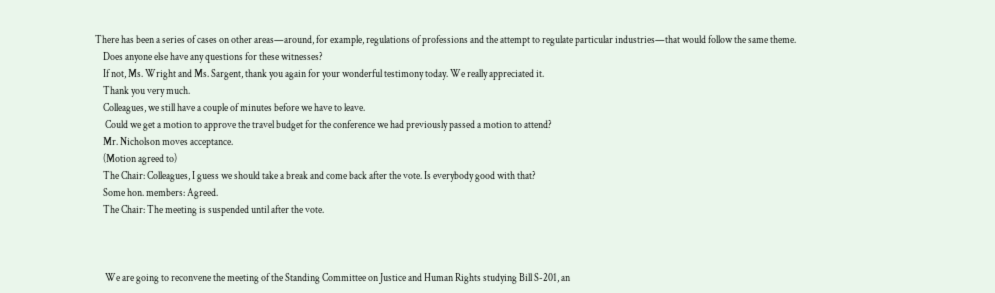There has been a series of cases on other areas—around, for example, regulations of professions and the attempt to regulate particular industries—that would follow the same theme.
    Does anyone else have any questions for these witnesses?
    If not, Ms. Wright and Ms. Sargent, thank you again for your wonderful testimony today. We really appreciated it.
    Thank you very much.
    Colleagues, we still have a couple of minutes before we have to leave.
     Could we get a motion to approve the travel budget for the conference we had previously passed a motion to attend?
    Mr. Nicholson moves acceptance.
    (Motion agreed to)
    The Chair: Colleagues, I guess we should take a break and come back after the vote. Is everybody good with that?
    Some hon. members: Agreed.
    The Chair: The meeting is suspended until after the vote.



     We are going to reconvene the meeting of the Standing Committee on Justice and Human Rights studying Bill S-201, an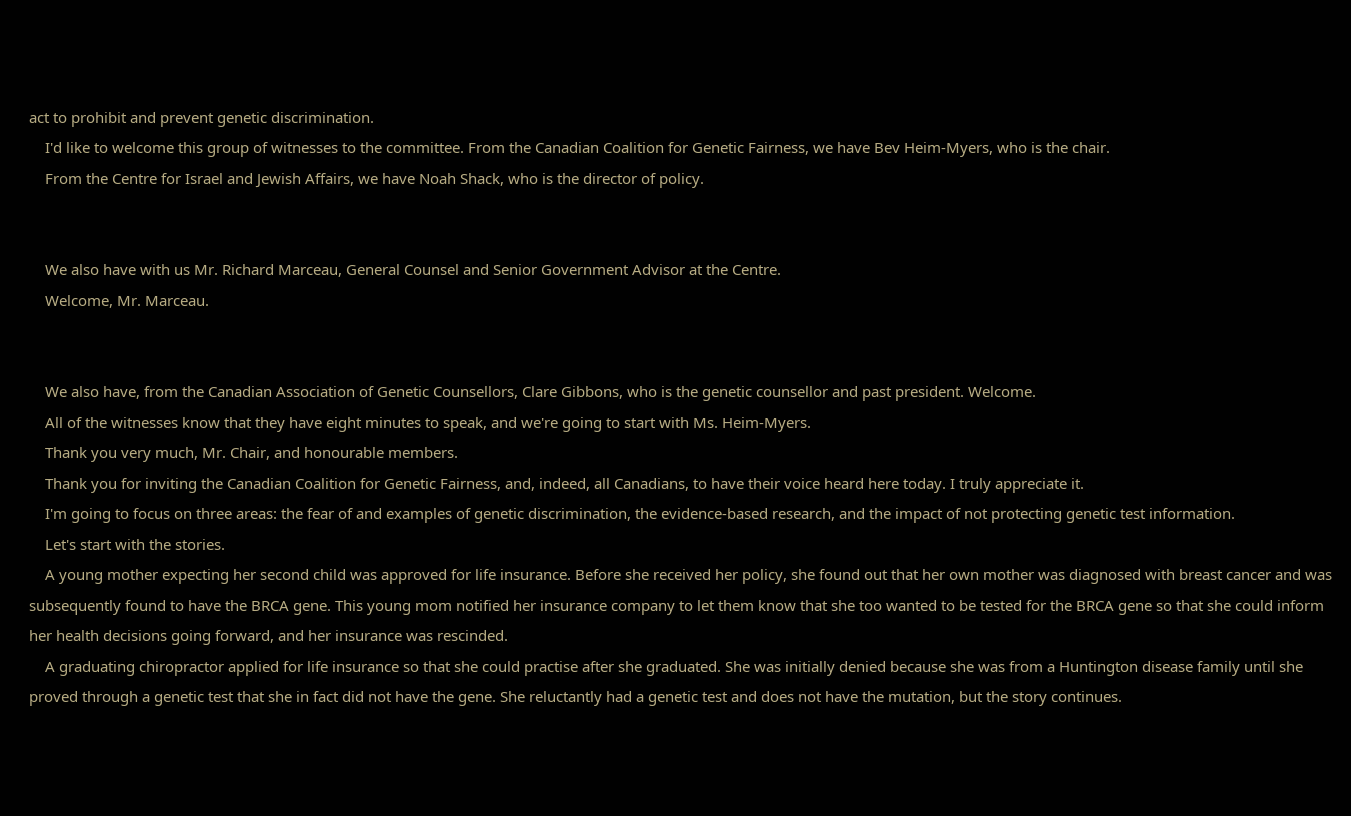act to prohibit and prevent genetic discrimination.
    I'd like to welcome this group of witnesses to the committee. From the Canadian Coalition for Genetic Fairness, we have Bev Heim-Myers, who is the chair.
    From the Centre for Israel and Jewish Affairs, we have Noah Shack, who is the director of policy.


    We also have with us Mr. Richard Marceau, General Counsel and Senior Government Advisor at the Centre.
    Welcome, Mr. Marceau.


    We also have, from the Canadian Association of Genetic Counsellors, Clare Gibbons, who is the genetic counsellor and past president. Welcome.
    All of the witnesses know that they have eight minutes to speak, and we're going to start with Ms. Heim-Myers.
    Thank you very much, Mr. Chair, and honourable members.
    Thank you for inviting the Canadian Coalition for Genetic Fairness, and, indeed, all Canadians, to have their voice heard here today. I truly appreciate it.
    I'm going to focus on three areas: the fear of and examples of genetic discrimination, the evidence-based research, and the impact of not protecting genetic test information.
    Let's start with the stories.
    A young mother expecting her second child was approved for life insurance. Before she received her policy, she found out that her own mother was diagnosed with breast cancer and was subsequently found to have the BRCA gene. This young mom notified her insurance company to let them know that she too wanted to be tested for the BRCA gene so that she could inform her health decisions going forward, and her insurance was rescinded.
    A graduating chiropractor applied for life insurance so that she could practise after she graduated. She was initially denied because she was from a Huntington disease family until she proved through a genetic test that she in fact did not have the gene. She reluctantly had a genetic test and does not have the mutation, but the story continues.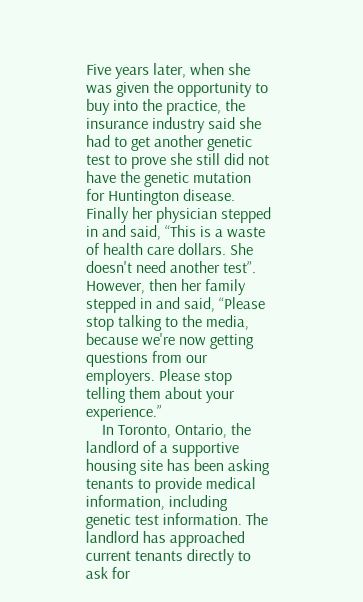Five years later, when she was given the opportunity to buy into the practice, the insurance industry said she had to get another genetic test to prove she still did not have the genetic mutation for Huntington disease. Finally her physician stepped in and said, “This is a waste of health care dollars. She doesn't need another test”. However, then her family stepped in and said, “Please stop talking to the media, because we're now getting questions from our employers. Please stop telling them about your experience.”
    In Toronto, Ontario, the landlord of a supportive housing site has been asking tenants to provide medical information, including genetic test information. The landlord has approached current tenants directly to ask for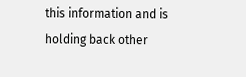this information and is holding back other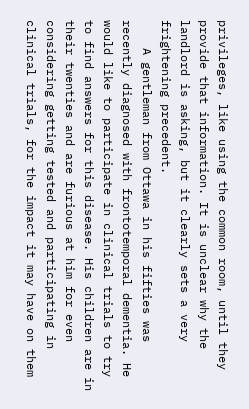privileges, like using the common room, until they provide that information. It is unclear why the landlord is asking, but it clearly sets a very frightening precedent.
    A gentleman from Ottawa in his fifties was recently diagnosed with frontotemporal dementia. He would like to participate in clinical trials to try to find answers for this disease. His children are in their twenties and are furious at him for even considering getting tested and participating in clinical trials, for the impact it may have on them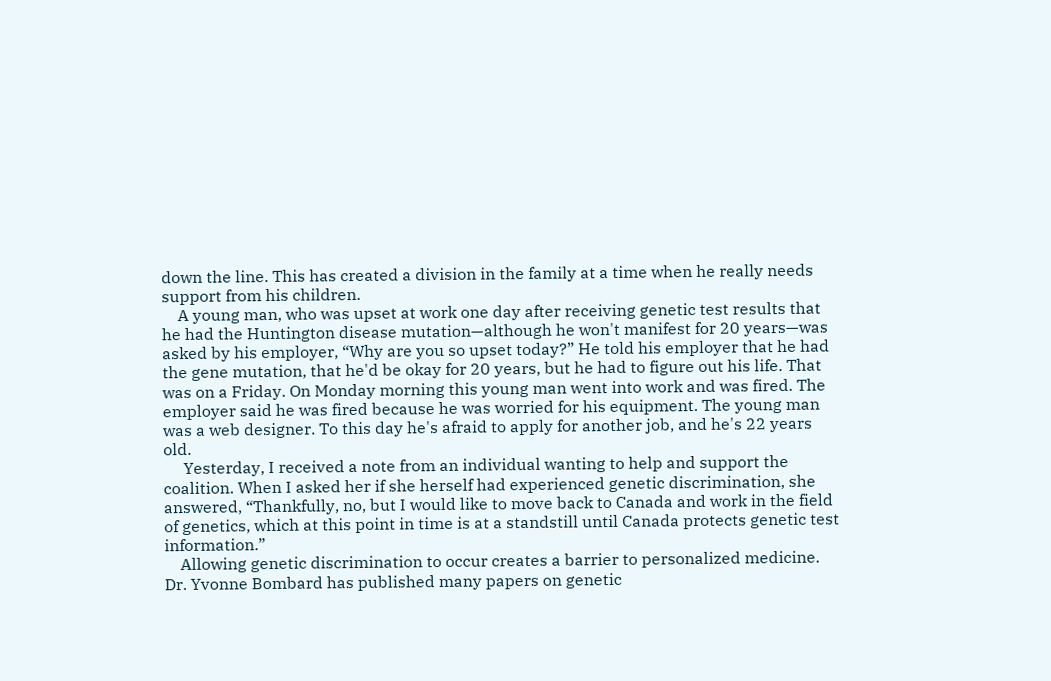down the line. This has created a division in the family at a time when he really needs support from his children.
    A young man, who was upset at work one day after receiving genetic test results that he had the Huntington disease mutation—although he won't manifest for 20 years—was asked by his employer, “Why are you so upset today?” He told his employer that he had the gene mutation, that he'd be okay for 20 years, but he had to figure out his life. That was on a Friday. On Monday morning this young man went into work and was fired. The employer said he was fired because he was worried for his equipment. The young man was a web designer. To this day he's afraid to apply for another job, and he's 22 years old.
     Yesterday, I received a note from an individual wanting to help and support the coalition. When I asked her if she herself had experienced genetic discrimination, she answered, “Thankfully, no, but I would like to move back to Canada and work in the field of genetics, which at this point in time is at a standstill until Canada protects genetic test information.”
    Allowing genetic discrimination to occur creates a barrier to personalized medicine. Dr. Yvonne Bombard has published many papers on genetic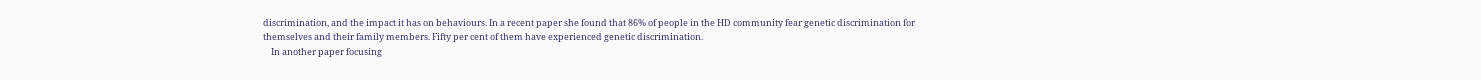discrimination, and the impact it has on behaviours. In a recent paper she found that 86% of people in the HD community fear genetic discrimination for themselves and their family members. Fifty per cent of them have experienced genetic discrimination.
    In another paper focusing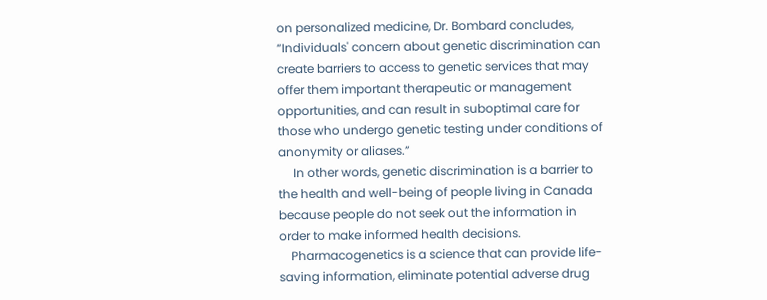on personalized medicine, Dr. Bombard concludes, “Individuals' concern about genetic discrimination can create barriers to access to genetic services that may offer them important therapeutic or management opportunities, and can result in suboptimal care for those who undergo genetic testing under conditions of anonymity or aliases.”
     In other words, genetic discrimination is a barrier to the health and well-being of people living in Canada because people do not seek out the information in order to make informed health decisions.
    Pharmacogenetics is a science that can provide life-saving information, eliminate potential adverse drug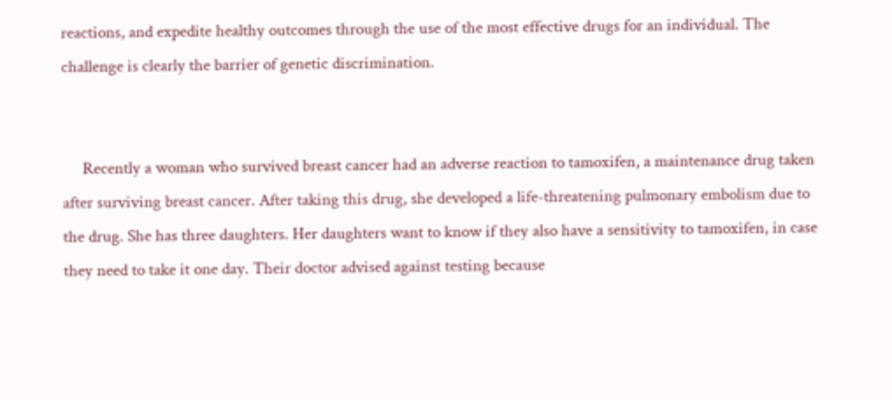reactions, and expedite healthy outcomes through the use of the most effective drugs for an individual. The challenge is clearly the barrier of genetic discrimination.


     Recently a woman who survived breast cancer had an adverse reaction to tamoxifen, a maintenance drug taken after surviving breast cancer. After taking this drug, she developed a life-threatening pulmonary embolism due to the drug. She has three daughters. Her daughters want to know if they also have a sensitivity to tamoxifen, in case they need to take it one day. Their doctor advised against testing because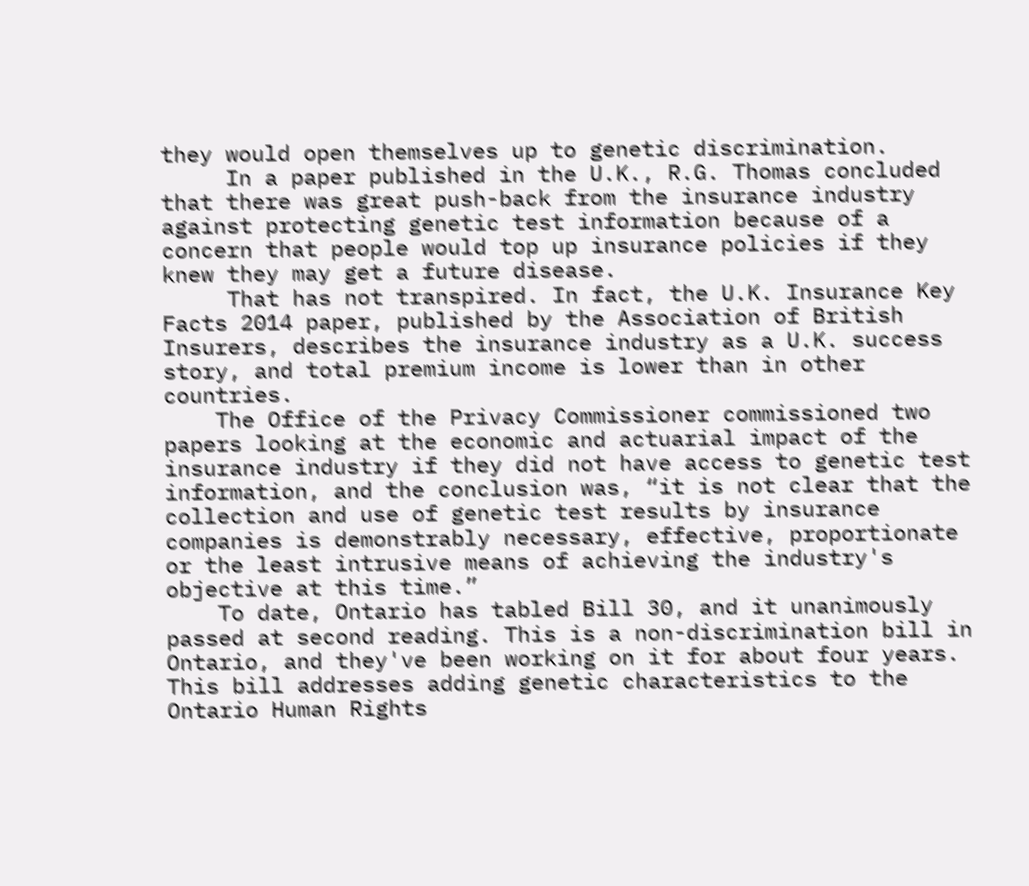they would open themselves up to genetic discrimination.
     In a paper published in the U.K., R.G. Thomas concluded that there was great push-back from the insurance industry against protecting genetic test information because of a concern that people would top up insurance policies if they knew they may get a future disease.
     That has not transpired. In fact, the U.K. Insurance Key Facts 2014 paper, published by the Association of British Insurers, describes the insurance industry as a U.K. success story, and total premium income is lower than in other countries.
    The Office of the Privacy Commissioner commissioned two papers looking at the economic and actuarial impact of the insurance industry if they did not have access to genetic test information, and the conclusion was, “it is not clear that the collection and use of genetic test results by insurance companies is demonstrably necessary, effective, proportionate or the least intrusive means of achieving the industry's objective at this time.”
    To date, Ontario has tabled Bill 30, and it unanimously passed at second reading. This is a non-discrimination bill in Ontario, and they've been working on it for about four years. This bill addresses adding genetic characteristics to the Ontario Human Rights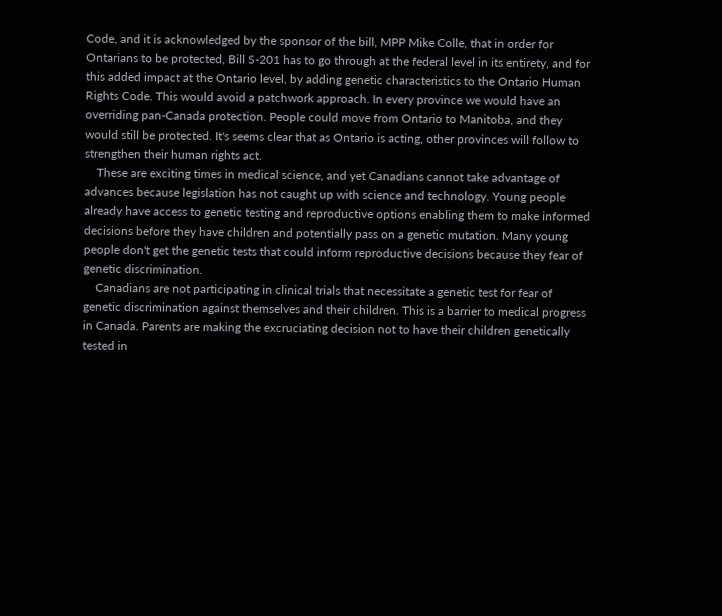Code, and it is acknowledged by the sponsor of the bill, MPP Mike Colle, that in order for Ontarians to be protected, Bill S-201 has to go through at the federal level in its entirety, and for this added impact at the Ontario level, by adding genetic characteristics to the Ontario Human Rights Code. This would avoid a patchwork approach. In every province we would have an overriding pan-Canada protection. People could move from Ontario to Manitoba, and they would still be protected. It's seems clear that as Ontario is acting, other provinces will follow to strengthen their human rights act.
    These are exciting times in medical science, and yet Canadians cannot take advantage of advances because legislation has not caught up with science and technology. Young people already have access to genetic testing and reproductive options enabling them to make informed decisions before they have children and potentially pass on a genetic mutation. Many young people don't get the genetic tests that could inform reproductive decisions because they fear of genetic discrimination.
    Canadians are not participating in clinical trials that necessitate a genetic test for fear of genetic discrimination against themselves and their children. This is a barrier to medical progress in Canada. Parents are making the excruciating decision not to have their children genetically tested in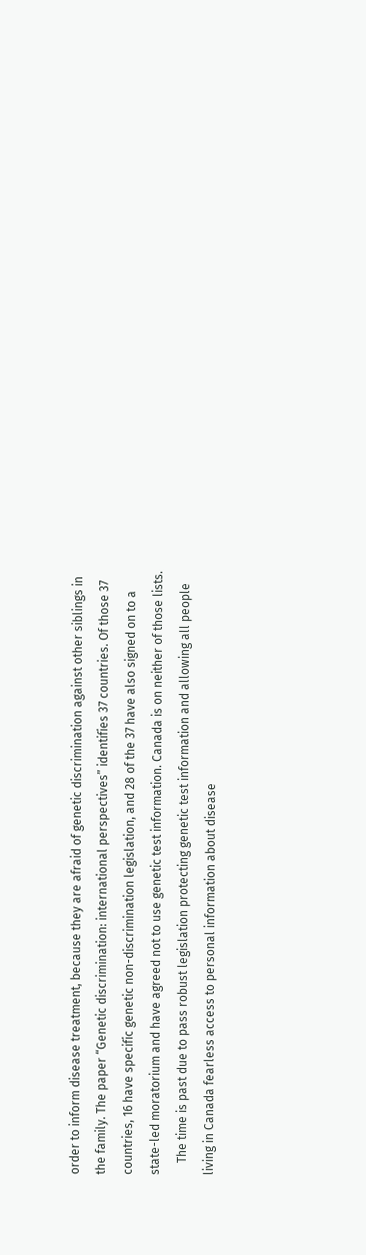order to inform disease treatment, because they are afraid of genetic discrimination against other siblings in the family. The paper “Genetic discrimination: international perspectives” identifies 37 countries. Of those 37 countries, 16 have specific genetic non-discrimination legislation, and 28 of the 37 have also signed on to a state-led moratorium and have agreed not to use genetic test information. Canada is on neither of those lists.
    The time is past due to pass robust legislation protecting genetic test information and allowing all people living in Canada fearless access to personal information about disease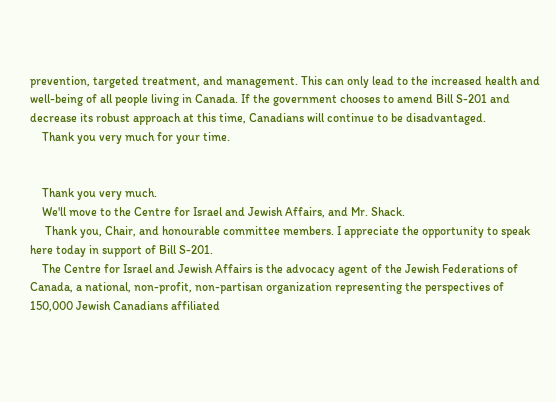prevention, targeted treatment, and management. This can only lead to the increased health and well-being of all people living in Canada. If the government chooses to amend Bill S-201 and decrease its robust approach at this time, Canadians will continue to be disadvantaged.
    Thank you very much for your time.


    Thank you very much.
    We'll move to the Centre for Israel and Jewish Affairs, and Mr. Shack.
     Thank you, Chair, and honourable committee members. I appreciate the opportunity to speak here today in support of Bill S-201.
    The Centre for Israel and Jewish Affairs is the advocacy agent of the Jewish Federations of Canada, a national, non-profit, non-partisan organization representing the perspectives of 150,000 Jewish Canadians affiliated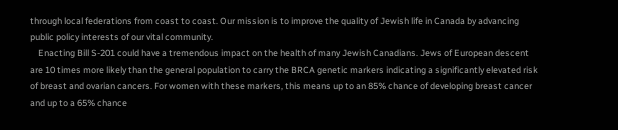through local federations from coast to coast. Our mission is to improve the quality of Jewish life in Canada by advancing public policy interests of our vital community.
    Enacting Bill S-201 could have a tremendous impact on the health of many Jewish Canadians. Jews of European descent are 10 times more likely than the general population to carry the BRCA genetic markers indicating a significantly elevated risk of breast and ovarian cancers. For women with these markers, this means up to an 85% chance of developing breast cancer and up to a 65% chance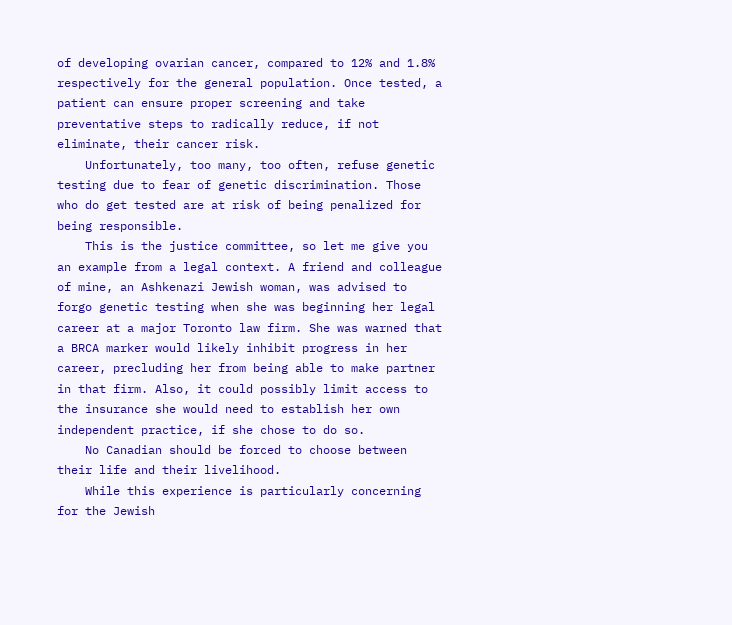of developing ovarian cancer, compared to 12% and 1.8% respectively for the general population. Once tested, a patient can ensure proper screening and take preventative steps to radically reduce, if not eliminate, their cancer risk.
    Unfortunately, too many, too often, refuse genetic testing due to fear of genetic discrimination. Those who do get tested are at risk of being penalized for being responsible.
    This is the justice committee, so let me give you an example from a legal context. A friend and colleague of mine, an Ashkenazi Jewish woman, was advised to forgo genetic testing when she was beginning her legal career at a major Toronto law firm. She was warned that a BRCA marker would likely inhibit progress in her career, precluding her from being able to make partner in that firm. Also, it could possibly limit access to the insurance she would need to establish her own independent practice, if she chose to do so.
    No Canadian should be forced to choose between their life and their livelihood.
    While this experience is particularly concerning for the Jewish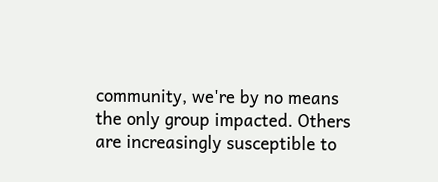community, we're by no means the only group impacted. Others are increasingly susceptible to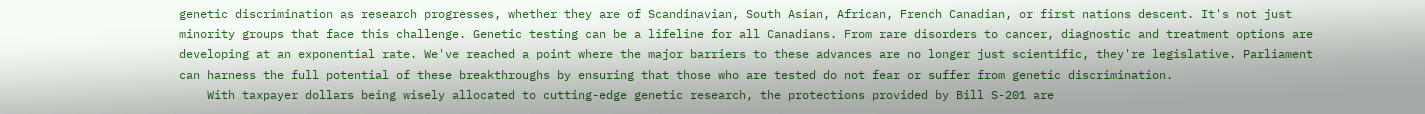genetic discrimination as research progresses, whether they are of Scandinavian, South Asian, African, French Canadian, or first nations descent. It's not just minority groups that face this challenge. Genetic testing can be a lifeline for all Canadians. From rare disorders to cancer, diagnostic and treatment options are developing at an exponential rate. We've reached a point where the major barriers to these advances are no longer just scientific, they're legislative. Parliament can harness the full potential of these breakthroughs by ensuring that those who are tested do not fear or suffer from genetic discrimination.
    With taxpayer dollars being wisely allocated to cutting-edge genetic research, the protections provided by Bill S-201 are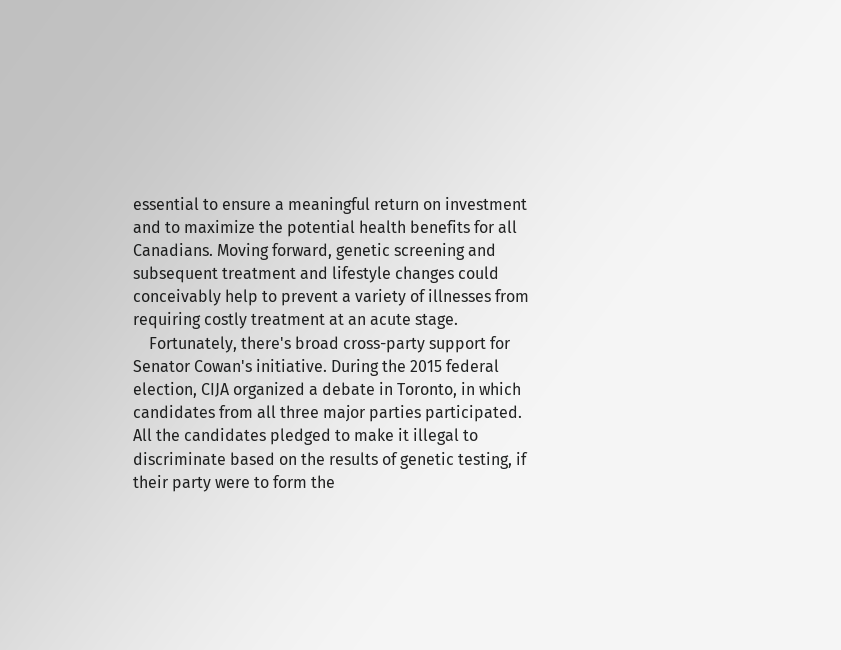essential to ensure a meaningful return on investment and to maximize the potential health benefits for all Canadians. Moving forward, genetic screening and subsequent treatment and lifestyle changes could conceivably help to prevent a variety of illnesses from requiring costly treatment at an acute stage.
    Fortunately, there's broad cross-party support for Senator Cowan's initiative. During the 2015 federal election, CIJA organized a debate in Toronto, in which candidates from all three major parties participated. All the candidates pledged to make it illegal to discriminate based on the results of genetic testing, if their party were to form the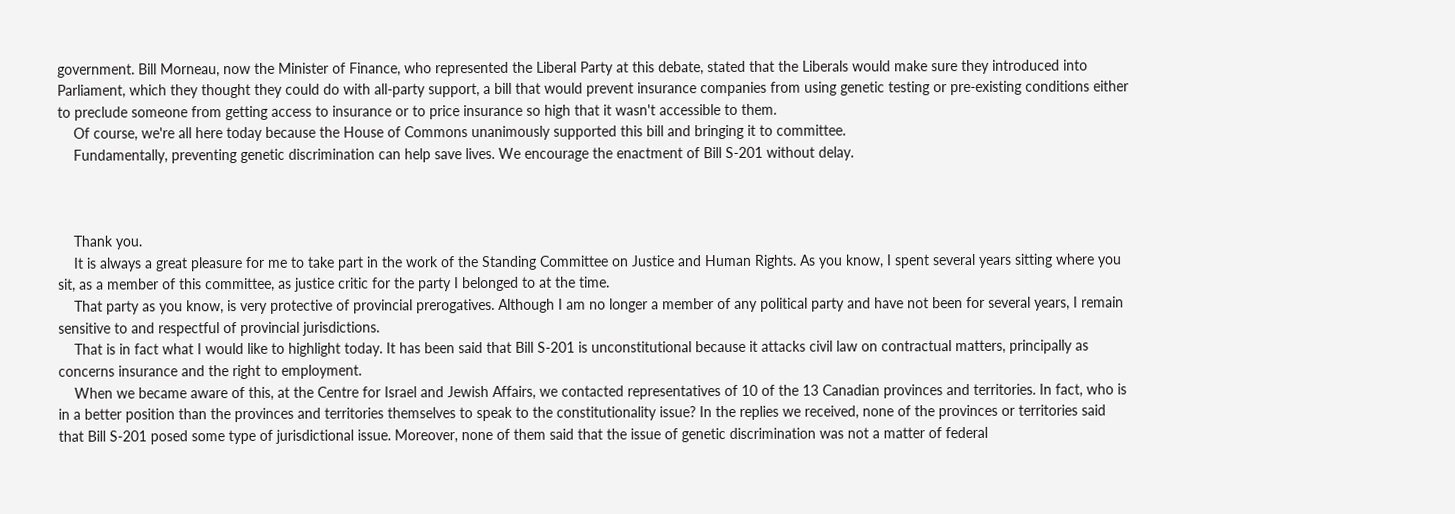government. Bill Morneau, now the Minister of Finance, who represented the Liberal Party at this debate, stated that the Liberals would make sure they introduced into Parliament, which they thought they could do with all-party support, a bill that would prevent insurance companies from using genetic testing or pre-existing conditions either to preclude someone from getting access to insurance or to price insurance so high that it wasn't accessible to them.
    Of course, we're all here today because the House of Commons unanimously supported this bill and bringing it to committee.
    Fundamentally, preventing genetic discrimination can help save lives. We encourage the enactment of Bill S-201 without delay.



    Thank you.
    It is always a great pleasure for me to take part in the work of the Standing Committee on Justice and Human Rights. As you know, I spent several years sitting where you sit, as a member of this committee, as justice critic for the party I belonged to at the time.
    That party as you know, is very protective of provincial prerogatives. Although I am no longer a member of any political party and have not been for several years, I remain sensitive to and respectful of provincial jurisdictions.
    That is in fact what I would like to highlight today. It has been said that Bill S-201 is unconstitutional because it attacks civil law on contractual matters, principally as concerns insurance and the right to employment.
    When we became aware of this, at the Centre for Israel and Jewish Affairs, we contacted representatives of 10 of the 13 Canadian provinces and territories. In fact, who is in a better position than the provinces and territories themselves to speak to the constitutionality issue? In the replies we received, none of the provinces or territories said that Bill S-201 posed some type of jurisdictional issue. Moreover, none of them said that the issue of genetic discrimination was not a matter of federal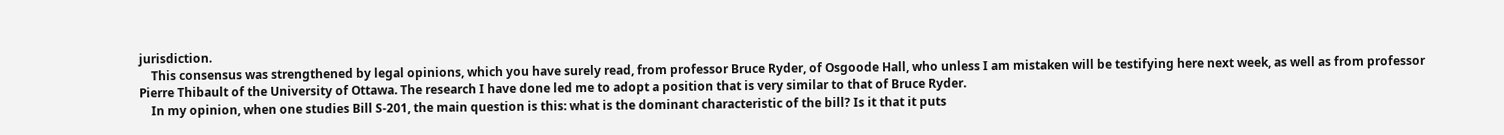jurisdiction.
    This consensus was strengthened by legal opinions, which you have surely read, from professor Bruce Ryder, of Osgoode Hall, who unless I am mistaken will be testifying here next week, as well as from professor Pierre Thibault of the University of Ottawa. The research I have done led me to adopt a position that is very similar to that of Bruce Ryder.
    In my opinion, when one studies Bill S-201, the main question is this: what is the dominant characteristic of the bill? Is it that it puts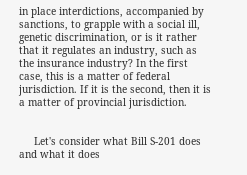in place interdictions, accompanied by sanctions, to grapple with a social ill, genetic discrimination, or is it rather that it regulates an industry, such as the insurance industry? In the first case, this is a matter of federal jurisdiction. If it is the second, then it is a matter of provincial jurisdiction.


     Let's consider what Bill S-201 does and what it does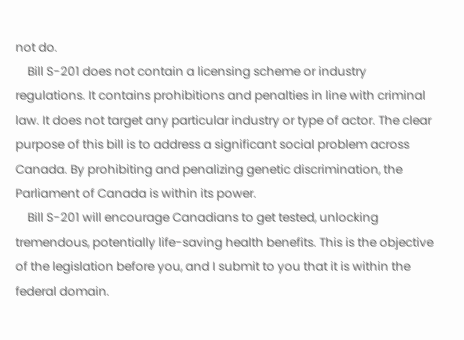not do.
    Bill S-201 does not contain a licensing scheme or industry regulations. It contains prohibitions and penalties in line with criminal law. It does not target any particular industry or type of actor. The clear purpose of this bill is to address a significant social problem across Canada. By prohibiting and penalizing genetic discrimination, the Parliament of Canada is within its power.
    Bill S-201 will encourage Canadians to get tested, unlocking tremendous, potentially life-saving health benefits. This is the objective of the legislation before you, and I submit to you that it is within the federal domain.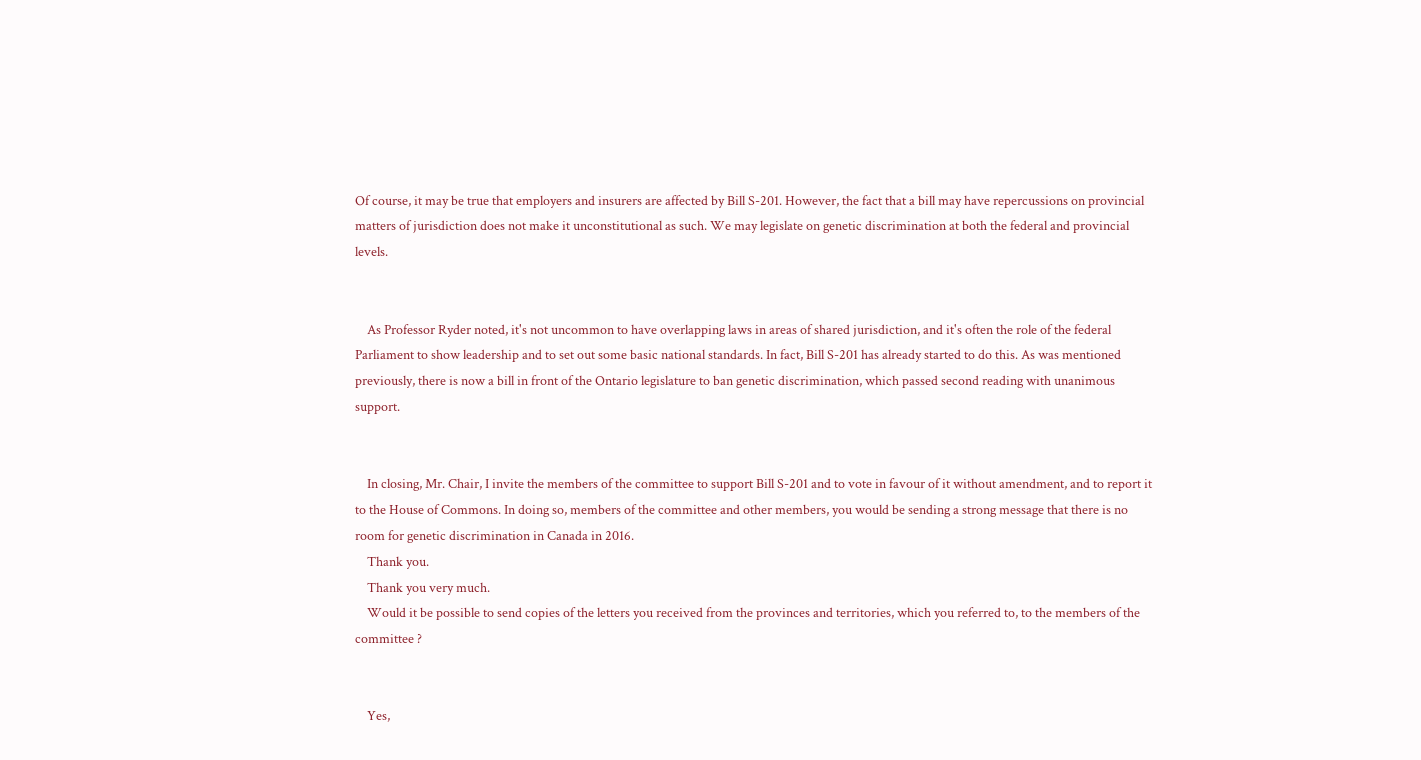Of course, it may be true that employers and insurers are affected by Bill S-201. However, the fact that a bill may have repercussions on provincial matters of jurisdiction does not make it unconstitutional as such. We may legislate on genetic discrimination at both the federal and provincial levels.


    As Professor Ryder noted, it's not uncommon to have overlapping laws in areas of shared jurisdiction, and it's often the role of the federal Parliament to show leadership and to set out some basic national standards. In fact, Bill S-201 has already started to do this. As was mentioned previously, there is now a bill in front of the Ontario legislature to ban genetic discrimination, which passed second reading with unanimous support.


    In closing, Mr. Chair, I invite the members of the committee to support Bill S-201 and to vote in favour of it without amendment, and to report it to the House of Commons. In doing so, members of the committee and other members, you would be sending a strong message that there is no room for genetic discrimination in Canada in 2016.
    Thank you.
    Thank you very much.
    Would it be possible to send copies of the letters you received from the provinces and territories, which you referred to, to the members of the committee ?


    Yes,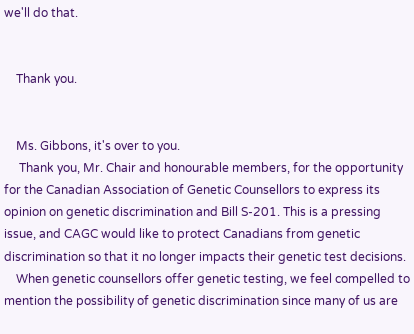we'll do that.


    Thank you.


    Ms. Gibbons, it's over to you.
     Thank you, Mr. Chair and honourable members, for the opportunity for the Canadian Association of Genetic Counsellors to express its opinion on genetic discrimination and Bill S-201. This is a pressing issue, and CAGC would like to protect Canadians from genetic discrimination so that it no longer impacts their genetic test decisions.
    When genetic counsellors offer genetic testing, we feel compelled to mention the possibility of genetic discrimination since many of us are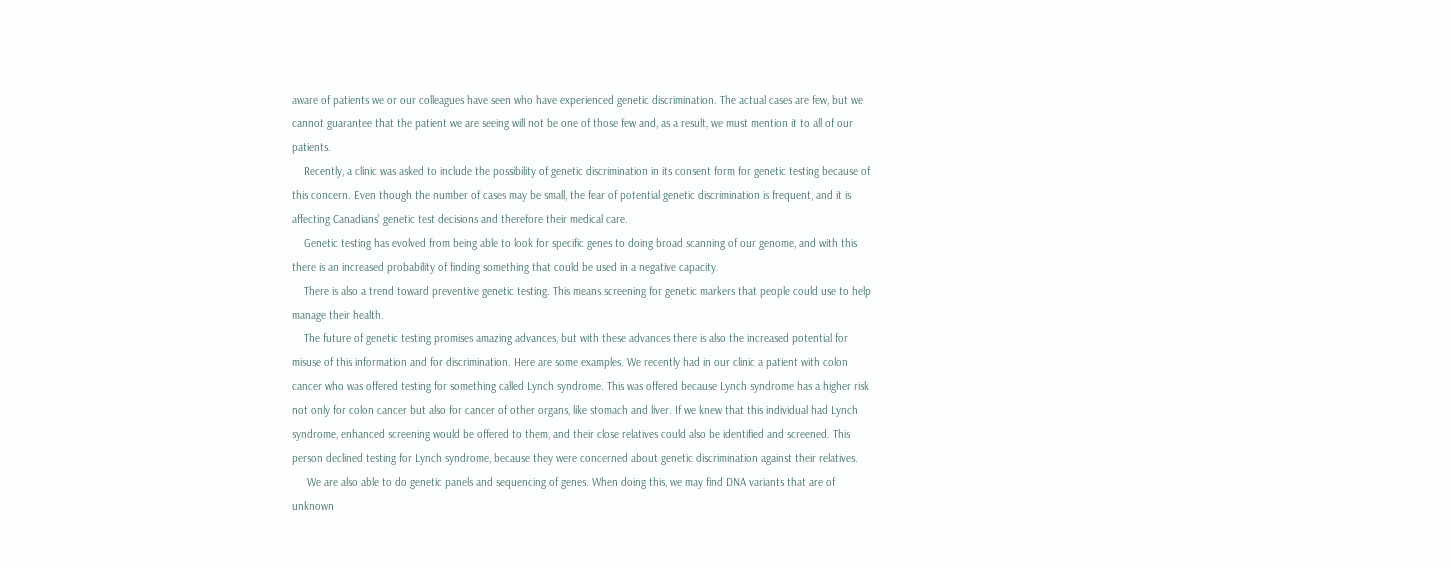aware of patients we or our colleagues have seen who have experienced genetic discrimination. The actual cases are few, but we cannot guarantee that the patient we are seeing will not be one of those few and, as a result, we must mention it to all of our patients.
    Recently, a clinic was asked to include the possibility of genetic discrimination in its consent form for genetic testing because of this concern. Even though the number of cases may be small, the fear of potential genetic discrimination is frequent, and it is affecting Canadians' genetic test decisions and therefore their medical care.
    Genetic testing has evolved from being able to look for specific genes to doing broad scanning of our genome, and with this there is an increased probability of finding something that could be used in a negative capacity.
    There is also a trend toward preventive genetic testing. This means screening for genetic markers that people could use to help manage their health.
    The future of genetic testing promises amazing advances, but with these advances there is also the increased potential for misuse of this information and for discrimination. Here are some examples. We recently had in our clinic a patient with colon cancer who was offered testing for something called Lynch syndrome. This was offered because Lynch syndrome has a higher risk not only for colon cancer but also for cancer of other organs, like stomach and liver. If we knew that this individual had Lynch syndrome, enhanced screening would be offered to them, and their close relatives could also be identified and screened. This person declined testing for Lynch syndrome, because they were concerned about genetic discrimination against their relatives.
     We are also able to do genetic panels and sequencing of genes. When doing this, we may find DNA variants that are of unknown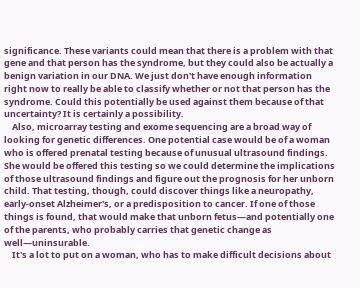significance. These variants could mean that there is a problem with that gene and that person has the syndrome, but they could also be actually a benign variation in our DNA. We just don't have enough information right now to really be able to classify whether or not that person has the syndrome. Could this potentially be used against them because of that uncertainty? It is certainly a possibility.
    Also, microarray testing and exome sequencing are a broad way of looking for genetic differences. One potential case would be of a woman who is offered prenatal testing because of unusual ultrasound findings. She would be offered this testing so we could determine the implications of those ultrasound findings and figure out the prognosis for her unborn child. That testing, though, could discover things like a neuropathy, early-onset Alzheimer's, or a predisposition to cancer. If one of those things is found, that would make that unborn fetus—and potentially one of the parents, who probably carries that genetic change as well—uninsurable.
    It's a lot to put on a woman, who has to make difficult decisions about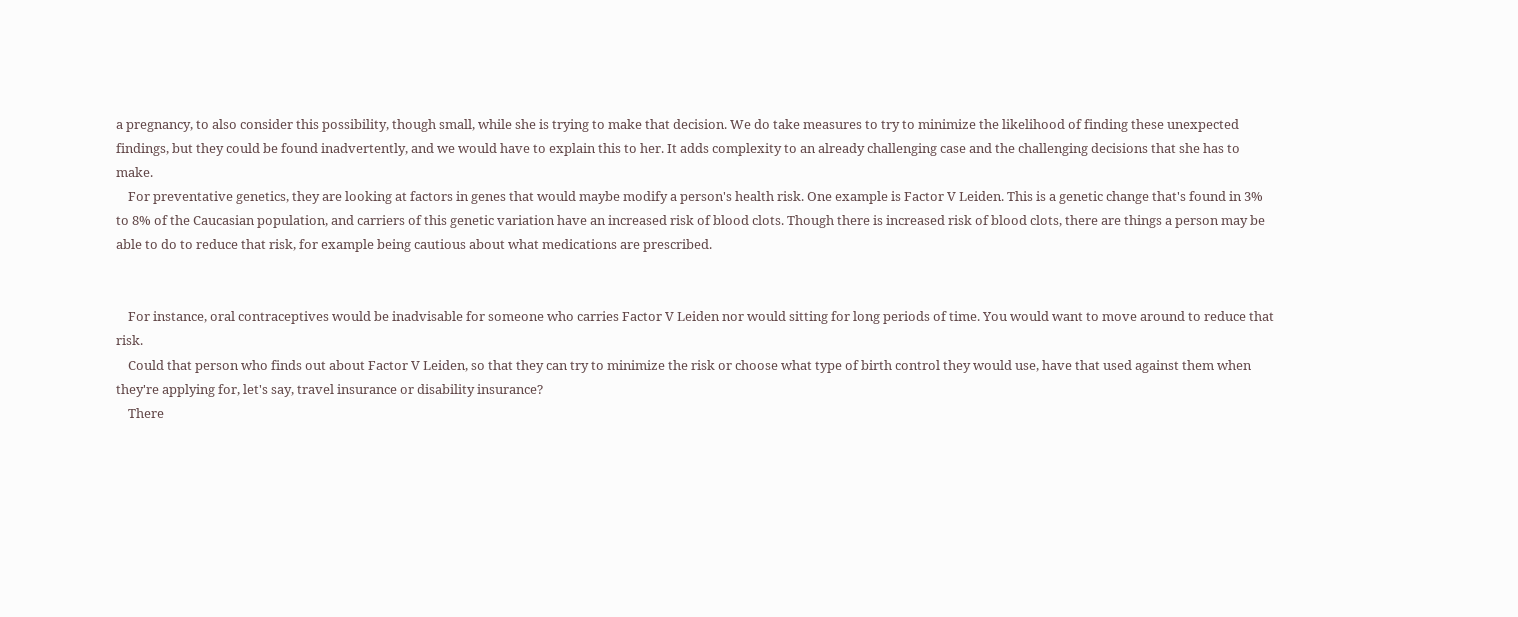a pregnancy, to also consider this possibility, though small, while she is trying to make that decision. We do take measures to try to minimize the likelihood of finding these unexpected findings, but they could be found inadvertently, and we would have to explain this to her. It adds complexity to an already challenging case and the challenging decisions that she has to make.
    For preventative genetics, they are looking at factors in genes that would maybe modify a person's health risk. One example is Factor V Leiden. This is a genetic change that's found in 3% to 8% of the Caucasian population, and carriers of this genetic variation have an increased risk of blood clots. Though there is increased risk of blood clots, there are things a person may be able to do to reduce that risk, for example being cautious about what medications are prescribed.


    For instance, oral contraceptives would be inadvisable for someone who carries Factor V Leiden nor would sitting for long periods of time. You would want to move around to reduce that risk.
    Could that person who finds out about Factor V Leiden, so that they can try to minimize the risk or choose what type of birth control they would use, have that used against them when they're applying for, let's say, travel insurance or disability insurance?
    There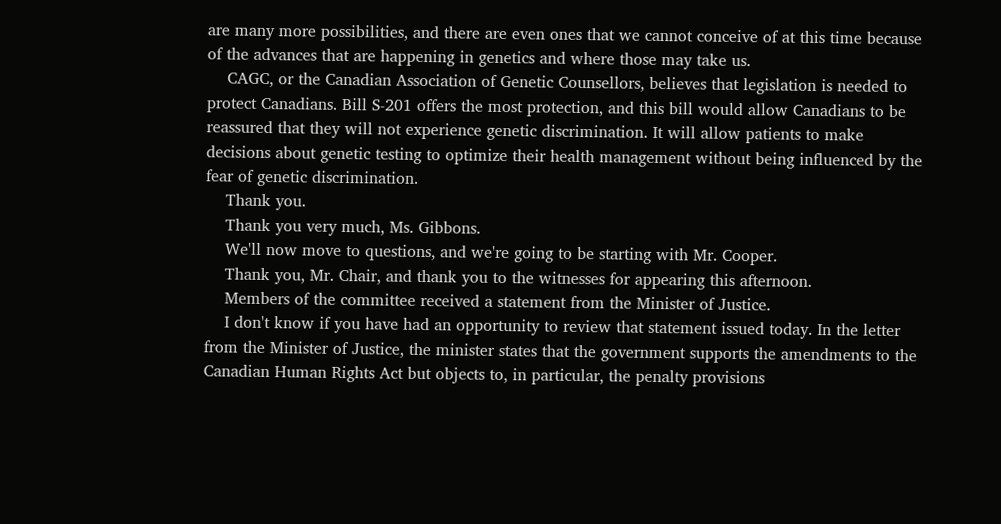are many more possibilities, and there are even ones that we cannot conceive of at this time because of the advances that are happening in genetics and where those may take us.
    CAGC, or the Canadian Association of Genetic Counsellors, believes that legislation is needed to protect Canadians. Bill S-201 offers the most protection, and this bill would allow Canadians to be reassured that they will not experience genetic discrimination. It will allow patients to make decisions about genetic testing to optimize their health management without being influenced by the fear of genetic discrimination.
    Thank you.
    Thank you very much, Ms. Gibbons.
    We'll now move to questions, and we're going to be starting with Mr. Cooper.
    Thank you, Mr. Chair, and thank you to the witnesses for appearing this afternoon.
    Members of the committee received a statement from the Minister of Justice.
    I don't know if you have had an opportunity to review that statement issued today. In the letter from the Minister of Justice, the minister states that the government supports the amendments to the Canadian Human Rights Act but objects to, in particular, the penalty provisions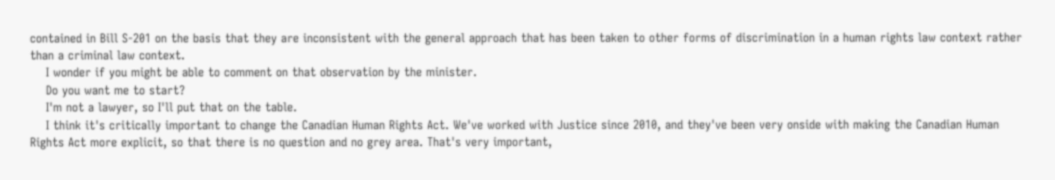contained in Bill S-201 on the basis that they are inconsistent with the general approach that has been taken to other forms of discrimination in a human rights law context rather than a criminal law context.
    I wonder if you might be able to comment on that observation by the minister.
    Do you want me to start?
    I'm not a lawyer, so I'll put that on the table.
    I think it's critically important to change the Canadian Human Rights Act. We've worked with Justice since 2010, and they've been very onside with making the Canadian Human Rights Act more explicit, so that there is no question and no grey area. That's very important,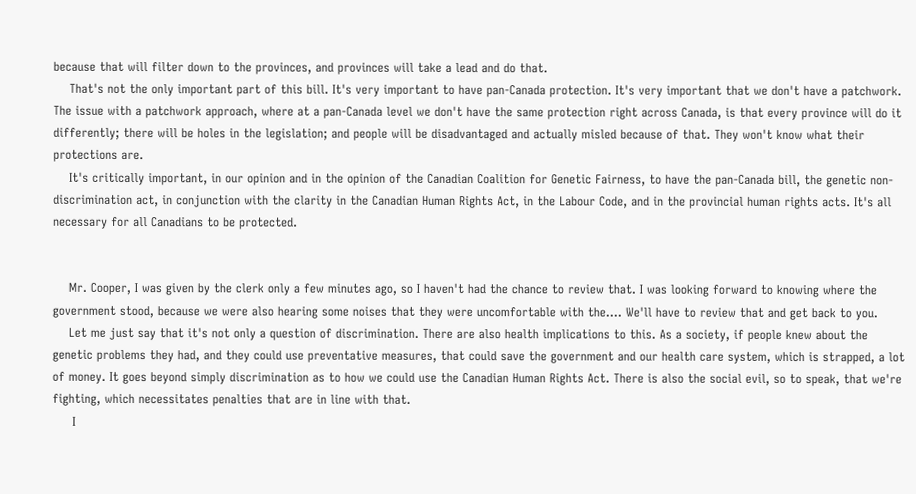because that will filter down to the provinces, and provinces will take a lead and do that.
    That's not the only important part of this bill. It's very important to have pan-Canada protection. It's very important that we don't have a patchwork. The issue with a patchwork approach, where at a pan-Canada level we don't have the same protection right across Canada, is that every province will do it differently; there will be holes in the legislation; and people will be disadvantaged and actually misled because of that. They won't know what their protections are.
    It's critically important, in our opinion and in the opinion of the Canadian Coalition for Genetic Fairness, to have the pan-Canada bill, the genetic non-discrimination act, in conjunction with the clarity in the Canadian Human Rights Act, in the Labour Code, and in the provincial human rights acts. It's all necessary for all Canadians to be protected.


    Mr. Cooper, I was given by the clerk only a few minutes ago, so I haven't had the chance to review that. I was looking forward to knowing where the government stood, because we were also hearing some noises that they were uncomfortable with the.... We'll have to review that and get back to you.
    Let me just say that it's not only a question of discrimination. There are also health implications to this. As a society, if people knew about the genetic problems they had, and they could use preventative measures, that could save the government and our health care system, which is strapped, a lot of money. It goes beyond simply discrimination as to how we could use the Canadian Human Rights Act. There is also the social evil, so to speak, that we're fighting, which necessitates penalties that are in line with that.
     I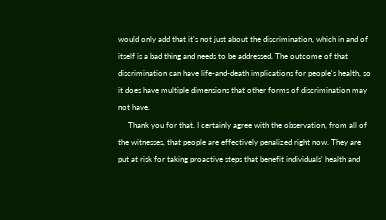would only add that it's not just about the discrimination, which in and of itself is a bad thing and needs to be addressed. The outcome of that discrimination can have life-and-death implications for people's health, so it does have multiple dimensions that other forms of discrimination may not have.
     Thank you for that. I certainly agree with the observation, from all of the witnesses, that people are effectively penalized right now. They are put at risk for taking proactive steps that benefit individuals' health and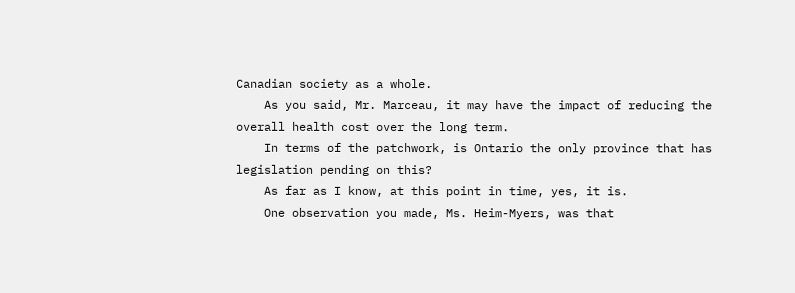Canadian society as a whole.
    As you said, Mr. Marceau, it may have the impact of reducing the overall health cost over the long term.
    In terms of the patchwork, is Ontario the only province that has legislation pending on this?
    As far as I know, at this point in time, yes, it is.
    One observation you made, Ms. Heim-Myers, was that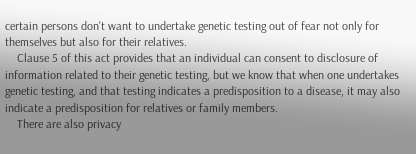certain persons don't want to undertake genetic testing out of fear not only for themselves but also for their relatives.
    Clause 5 of this act provides that an individual can consent to disclosure of information related to their genetic testing, but we know that when one undertakes genetic testing, and that testing indicates a predisposition to a disease, it may also indicate a predisposition for relatives or family members.
    There are also privacy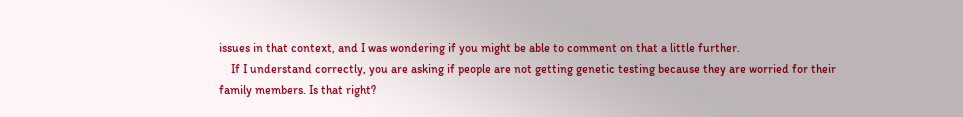issues in that context, and I was wondering if you might be able to comment on that a little further.
    If I understand correctly, you are asking if people are not getting genetic testing because they are worried for their family members. Is that right?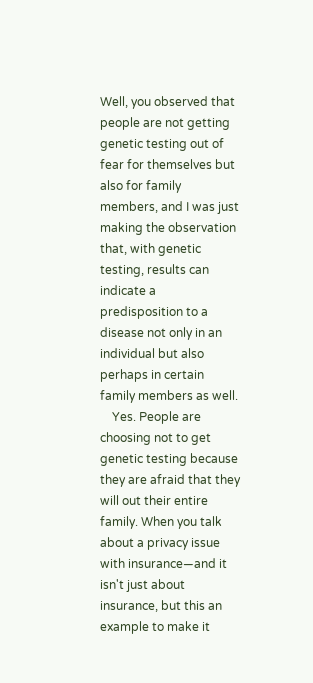Well, you observed that people are not getting genetic testing out of fear for themselves but also for family members, and I was just making the observation that, with genetic testing, results can indicate a predisposition to a disease not only in an individual but also perhaps in certain family members as well.
    Yes. People are choosing not to get genetic testing because they are afraid that they will out their entire family. When you talk about a privacy issue with insurance—and it isn't just about insurance, but this an example to make it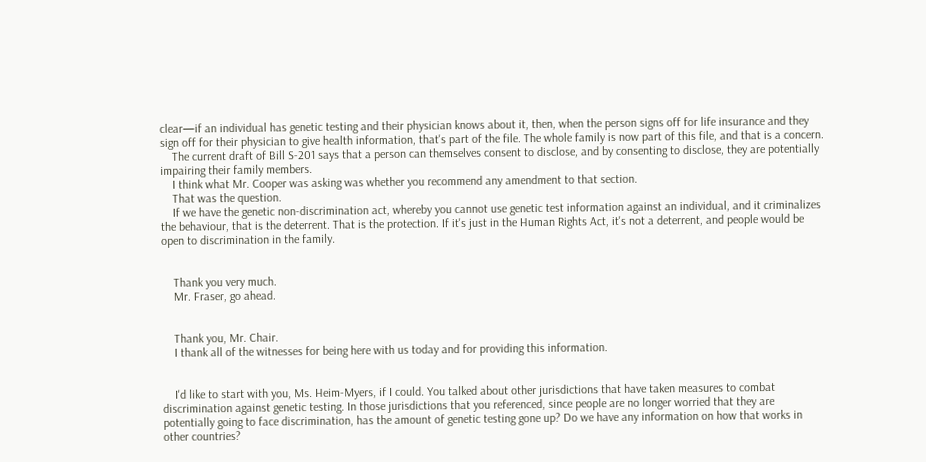clear—if an individual has genetic testing and their physician knows about it, then, when the person signs off for life insurance and they sign off for their physician to give health information, that's part of the file. The whole family is now part of this file, and that is a concern.
    The current draft of Bill S-201 says that a person can themselves consent to disclose, and by consenting to disclose, they are potentially impairing their family members.
    I think what Mr. Cooper was asking was whether you recommend any amendment to that section.
    That was the question.
    If we have the genetic non-discrimination act, whereby you cannot use genetic test information against an individual, and it criminalizes the behaviour, that is the deterrent. That is the protection. If it's just in the Human Rights Act, it's not a deterrent, and people would be open to discrimination in the family.


    Thank you very much.
    Mr. Fraser, go ahead.


    Thank you, Mr. Chair.
    I thank all of the witnesses for being here with us today and for providing this information.


    I'd like to start with you, Ms. Heim-Myers, if I could. You talked about other jurisdictions that have taken measures to combat discrimination against genetic testing. In those jurisdictions that you referenced, since people are no longer worried that they are potentially going to face discrimination, has the amount of genetic testing gone up? Do we have any information on how that works in other countries?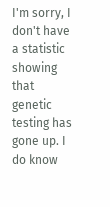I'm sorry, I don't have a statistic showing that genetic testing has gone up. I do know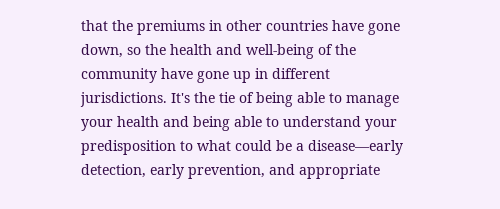that the premiums in other countries have gone down, so the health and well-being of the community have gone up in different jurisdictions. It's the tie of being able to manage your health and being able to understand your predisposition to what could be a disease—early detection, early prevention, and appropriate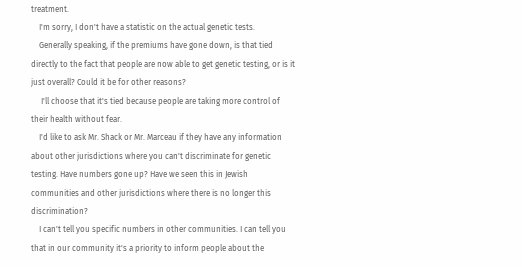treatment.
    I'm sorry, I don't have a statistic on the actual genetic tests.
    Generally speaking, if the premiums have gone down, is that tied directly to the fact that people are now able to get genetic testing, or is it just overall? Could it be for other reasons?
     I'll choose that it's tied because people are taking more control of their health without fear.
    I'd like to ask Mr. Shack or Mr. Marceau if they have any information about other jurisdictions where you can't discriminate for genetic testing. Have numbers gone up? Have we seen this in Jewish communities and other jurisdictions where there is no longer this discrimination?
    I can't tell you specific numbers in other communities. I can tell you that in our community it's a priority to inform people about the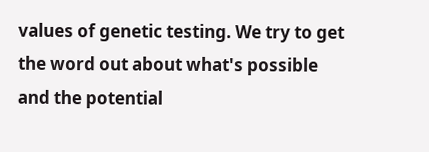values of genetic testing. We try to get the word out about what's possible and the potential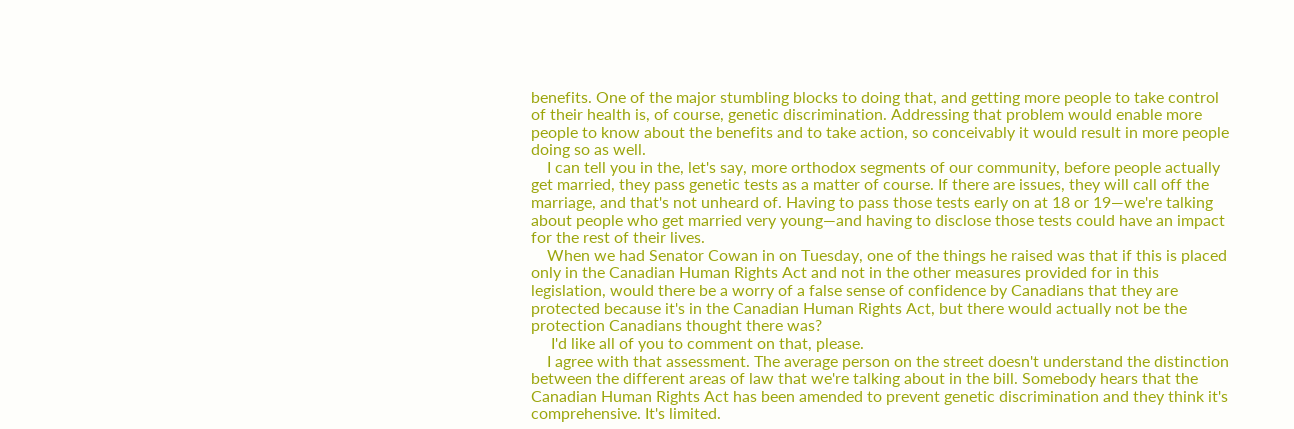benefits. One of the major stumbling blocks to doing that, and getting more people to take control of their health is, of course, genetic discrimination. Addressing that problem would enable more people to know about the benefits and to take action, so conceivably it would result in more people doing so as well.
    I can tell you in the, let's say, more orthodox segments of our community, before people actually get married, they pass genetic tests as a matter of course. If there are issues, they will call off the marriage, and that's not unheard of. Having to pass those tests early on at 18 or 19—we're talking about people who get married very young—and having to disclose those tests could have an impact for the rest of their lives.
    When we had Senator Cowan in on Tuesday, one of the things he raised was that if this is placed only in the Canadian Human Rights Act and not in the other measures provided for in this legislation, would there be a worry of a false sense of confidence by Canadians that they are protected because it's in the Canadian Human Rights Act, but there would actually not be the protection Canadians thought there was?
     I'd like all of you to comment on that, please.
    I agree with that assessment. The average person on the street doesn't understand the distinction between the different areas of law that we're talking about in the bill. Somebody hears that the Canadian Human Rights Act has been amended to prevent genetic discrimination and they think it's comprehensive. It's limited.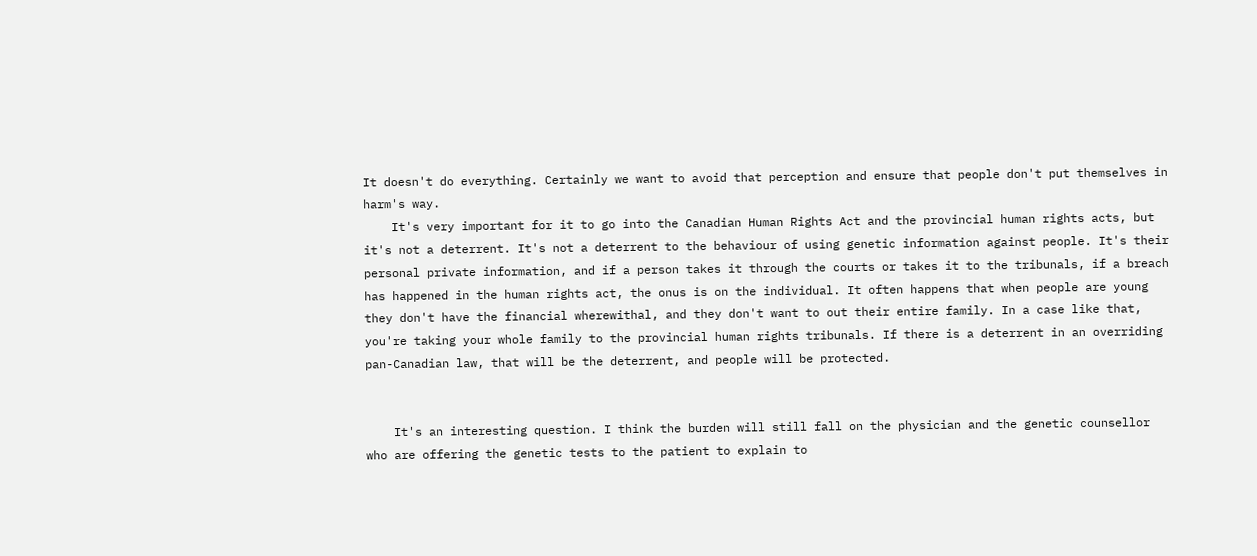It doesn't do everything. Certainly we want to avoid that perception and ensure that people don't put themselves in harm's way.
    It's very important for it to go into the Canadian Human Rights Act and the provincial human rights acts, but it's not a deterrent. It's not a deterrent to the behaviour of using genetic information against people. It's their personal private information, and if a person takes it through the courts or takes it to the tribunals, if a breach has happened in the human rights act, the onus is on the individual. It often happens that when people are young they don't have the financial wherewithal, and they don't want to out their entire family. In a case like that, you're taking your whole family to the provincial human rights tribunals. If there is a deterrent in an overriding pan-Canadian law, that will be the deterrent, and people will be protected.


    It's an interesting question. I think the burden will still fall on the physician and the genetic counsellor who are offering the genetic tests to the patient to explain to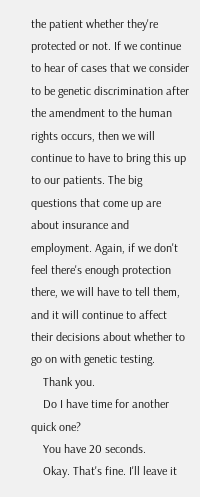the patient whether they're protected or not. If we continue to hear of cases that we consider to be genetic discrimination after the amendment to the human rights occurs, then we will continue to have to bring this up to our patients. The big questions that come up are about insurance and employment. Again, if we don't feel there's enough protection there, we will have to tell them, and it will continue to affect their decisions about whether to go on with genetic testing.
    Thank you.
    Do I have time for another quick one?
    You have 20 seconds.
    Okay. That's fine. I'll leave it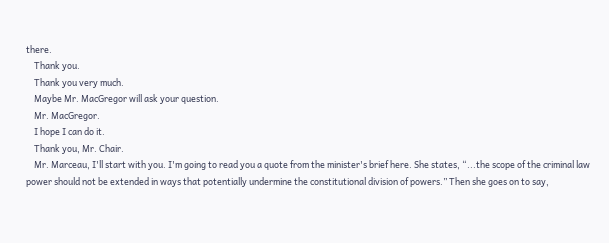there.
    Thank you.
    Thank you very much.
    Maybe Mr. MacGregor will ask your question.
    Mr. MacGregor.
    I hope I can do it.
    Thank you, Mr. Chair.
    Mr. Marceau, I'll start with you. I'm going to read you a quote from the minister's brief here. She states, “...the scope of the criminal law power should not be extended in ways that potentially undermine the constitutional division of powers.” Then she goes on to say,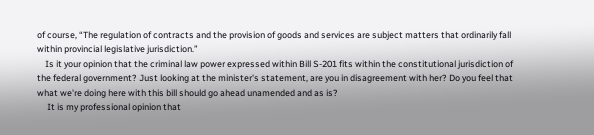of course, “The regulation of contracts and the provision of goods and services are subject matters that ordinarily fall within provincial legislative jurisdiction.”
    Is it your opinion that the criminal law power expressed within Bill S-201 fits within the constitutional jurisdiction of the federal government? Just looking at the minister's statement, are you in disagreement with her? Do you feel that what we're doing here with this bill should go ahead unamended and as is?
     It is my professional opinion that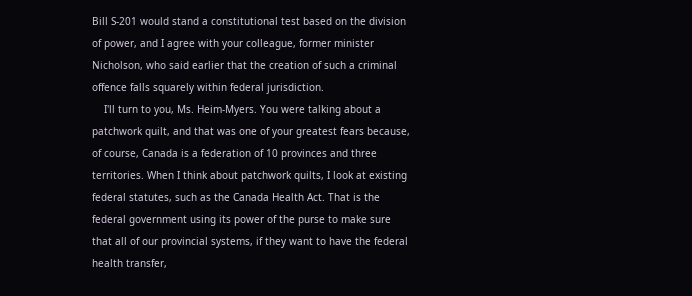Bill S-201 would stand a constitutional test based on the division of power, and I agree with your colleague, former minister Nicholson, who said earlier that the creation of such a criminal offence falls squarely within federal jurisdiction.
    I'll turn to you, Ms. Heim-Myers. You were talking about a patchwork quilt, and that was one of your greatest fears because, of course, Canada is a federation of 10 provinces and three territories. When I think about patchwork quilts, I look at existing federal statutes, such as the Canada Health Act. That is the federal government using its power of the purse to make sure that all of our provincial systems, if they want to have the federal health transfer,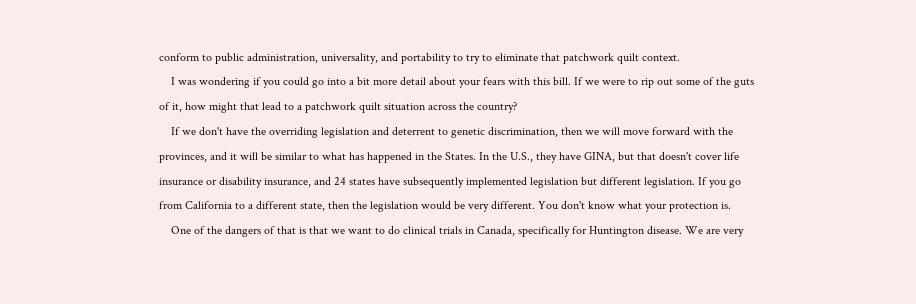conform to public administration, universality, and portability to try to eliminate that patchwork quilt context.
    I was wondering if you could go into a bit more detail about your fears with this bill. If we were to rip out some of the guts of it, how might that lead to a patchwork quilt situation across the country?
    If we don't have the overriding legislation and deterrent to genetic discrimination, then we will move forward with the provinces, and it will be similar to what has happened in the States. In the U.S., they have GINA, but that doesn't cover life insurance or disability insurance, and 24 states have subsequently implemented legislation but different legislation. If you go from California to a different state, then the legislation would be very different. You don't know what your protection is.
    One of the dangers of that is that we want to do clinical trials in Canada, specifically for Huntington disease. We are very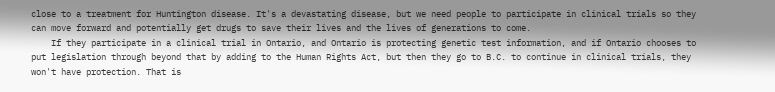close to a treatment for Huntington disease. It's a devastating disease, but we need people to participate in clinical trials so they can move forward and potentially get drugs to save their lives and the lives of generations to come.
    If they participate in a clinical trial in Ontario, and Ontario is protecting genetic test information, and if Ontario chooses to put legislation through beyond that by adding to the Human Rights Act, but then they go to B.C. to continue in clinical trials, they won't have protection. That is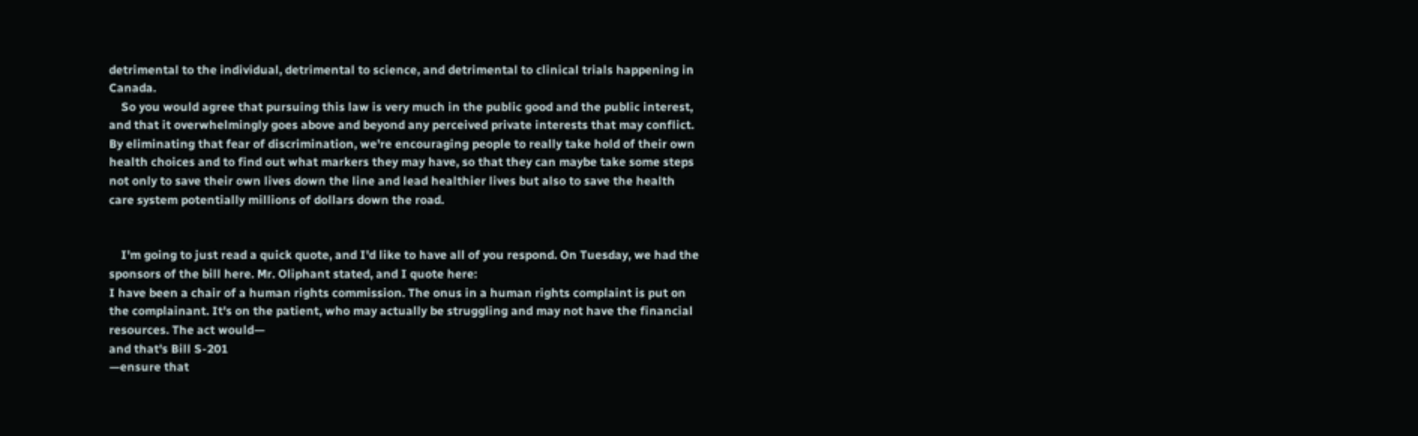detrimental to the individual, detrimental to science, and detrimental to clinical trials happening in Canada.
    So you would agree that pursuing this law is very much in the public good and the public interest, and that it overwhelmingly goes above and beyond any perceived private interests that may conflict. By eliminating that fear of discrimination, we're encouraging people to really take hold of their own health choices and to find out what markers they may have, so that they can maybe take some steps not only to save their own lives down the line and lead healthier lives but also to save the health care system potentially millions of dollars down the road.


    I'm going to just read a quick quote, and I'd like to have all of you respond. On Tuesday, we had the sponsors of the bill here. Mr. Oliphant stated, and I quote here:
I have been a chair of a human rights commission. The onus in a human rights complaint is put on the complainant. It's on the patient, who may actually be struggling and may not have the financial resources. The act would—
and that's Bill S-201
—ensure that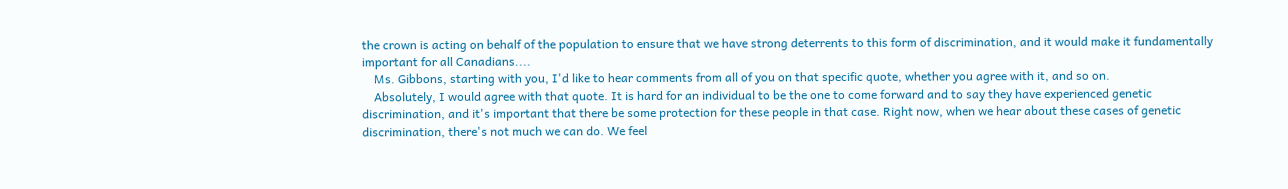the crown is acting on behalf of the population to ensure that we have strong deterrents to this form of discrimination, and it would make it fundamentally important for all Canadians....
    Ms. Gibbons, starting with you, I'd like to hear comments from all of you on that specific quote, whether you agree with it, and so on.
    Absolutely, I would agree with that quote. It is hard for an individual to be the one to come forward and to say they have experienced genetic discrimination, and it's important that there be some protection for these people in that case. Right now, when we hear about these cases of genetic discrimination, there's not much we can do. We feel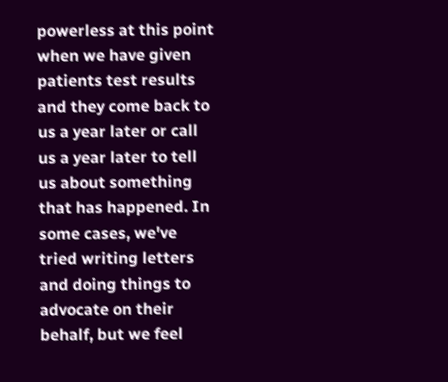powerless at this point when we have given patients test results and they come back to us a year later or call us a year later to tell us about something that has happened. In some cases, we've tried writing letters and doing things to advocate on their behalf, but we feel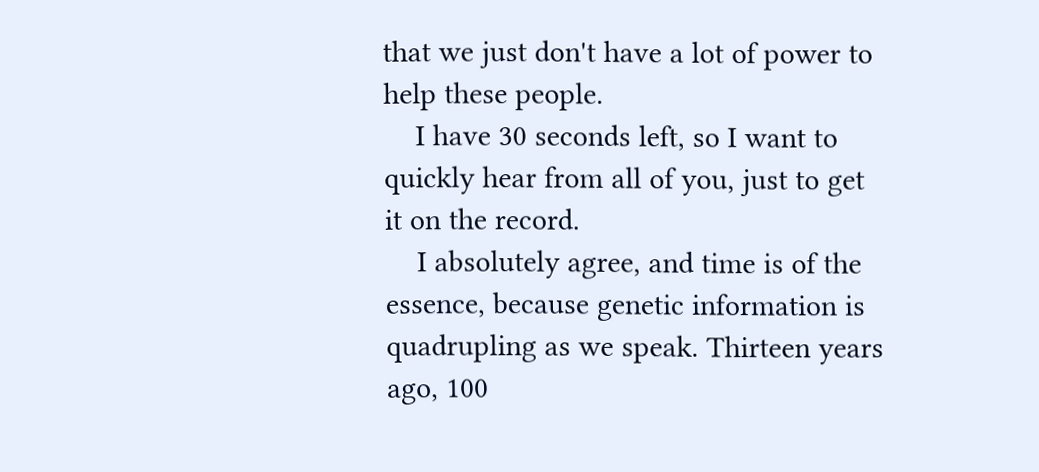that we just don't have a lot of power to help these people.
    I have 30 seconds left, so I want to quickly hear from all of you, just to get it on the record.
    I absolutely agree, and time is of the essence, because genetic information is quadrupling as we speak. Thirteen years ago, 100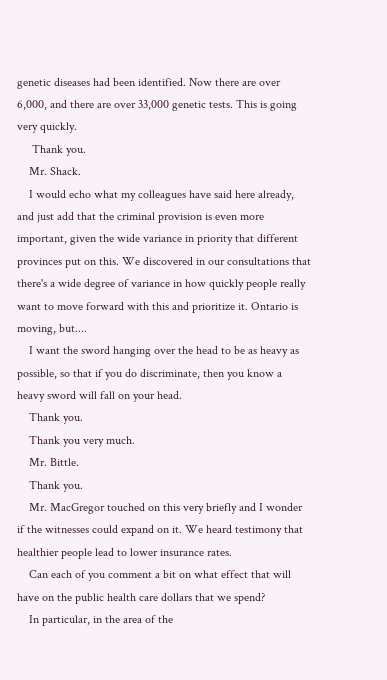genetic diseases had been identified. Now there are over 6,000, and there are over 33,000 genetic tests. This is going very quickly.
     Thank you.
    Mr. Shack.
    I would echo what my colleagues have said here already, and just add that the criminal provision is even more important, given the wide variance in priority that different provinces put on this. We discovered in our consultations that there's a wide degree of variance in how quickly people really want to move forward with this and prioritize it. Ontario is moving, but....
    I want the sword hanging over the head to be as heavy as possible, so that if you do discriminate, then you know a heavy sword will fall on your head.
    Thank you.
    Thank you very much.
    Mr. Bittle.
    Thank you.
    Mr. MacGregor touched on this very briefly and I wonder if the witnesses could expand on it. We heard testimony that healthier people lead to lower insurance rates.
    Can each of you comment a bit on what effect that will have on the public health care dollars that we spend?
    In particular, in the area of the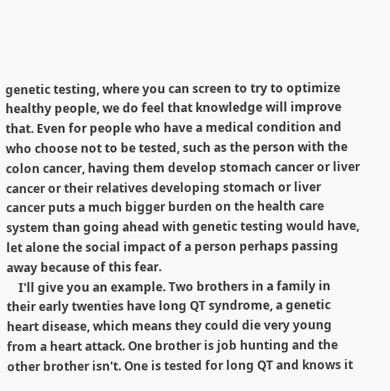genetic testing, where you can screen to try to optimize healthy people, we do feel that knowledge will improve that. Even for people who have a medical condition and who choose not to be tested, such as the person with the colon cancer, having them develop stomach cancer or liver cancer or their relatives developing stomach or liver cancer puts a much bigger burden on the health care system than going ahead with genetic testing would have, let alone the social impact of a person perhaps passing away because of this fear.
    I'll give you an example. Two brothers in a family in their early twenties have long QT syndrome, a genetic heart disease, which means they could die very young from a heart attack. One brother is job hunting and the other brother isn't. One is tested for long QT and knows it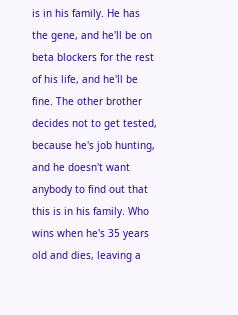is in his family. He has the gene, and he'll be on beta blockers for the rest of his life, and he'll be fine. The other brother decides not to get tested, because he's job hunting, and he doesn't want anybody to find out that this is in his family. Who wins when he's 35 years old and dies, leaving a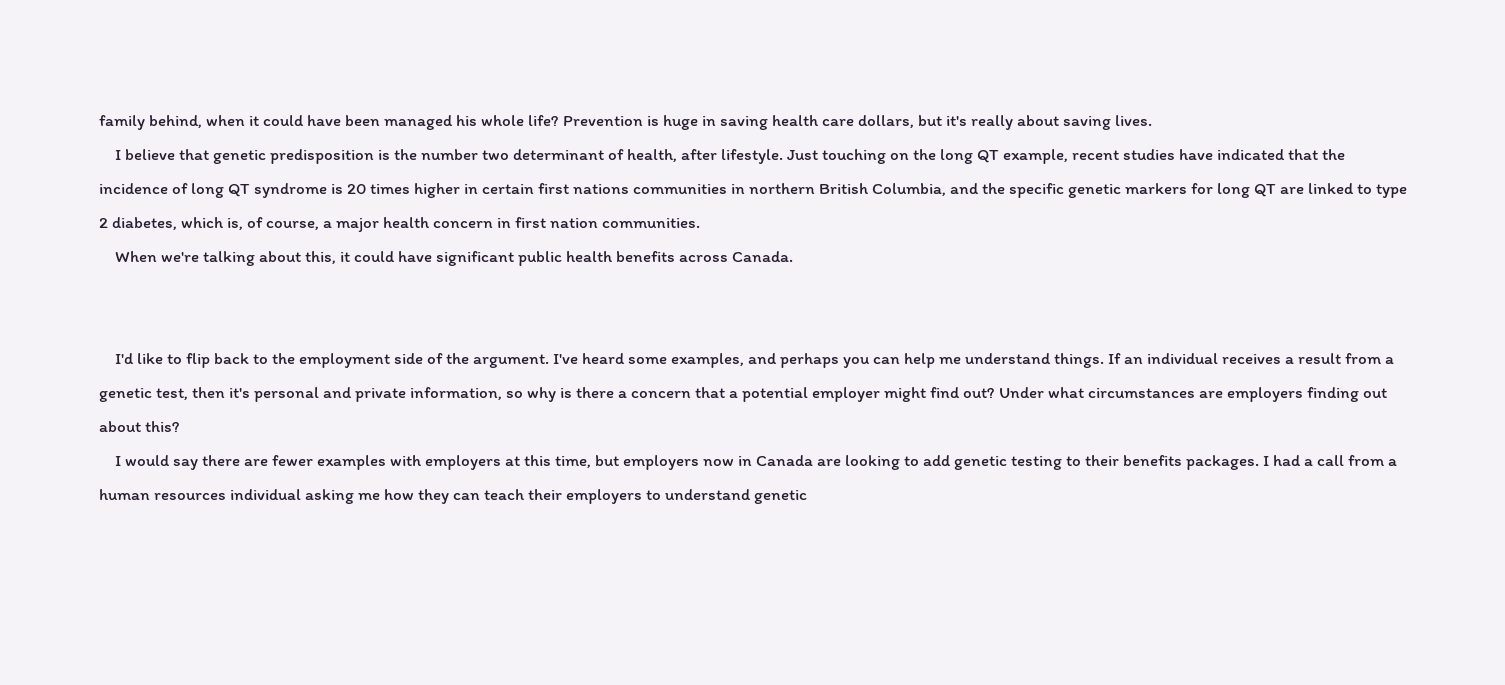family behind, when it could have been managed his whole life? Prevention is huge in saving health care dollars, but it's really about saving lives.
    I believe that genetic predisposition is the number two determinant of health, after lifestyle. Just touching on the long QT example, recent studies have indicated that the incidence of long QT syndrome is 20 times higher in certain first nations communities in northern British Columbia, and the specific genetic markers for long QT are linked to type 2 diabetes, which is, of course, a major health concern in first nation communities.
    When we're talking about this, it could have significant public health benefits across Canada.


    I'd like to flip back to the employment side of the argument. I've heard some examples, and perhaps you can help me understand things. If an individual receives a result from a genetic test, then it's personal and private information, so why is there a concern that a potential employer might find out? Under what circumstances are employers finding out about this?
    I would say there are fewer examples with employers at this time, but employers now in Canada are looking to add genetic testing to their benefits packages. I had a call from a human resources individual asking me how they can teach their employers to understand genetic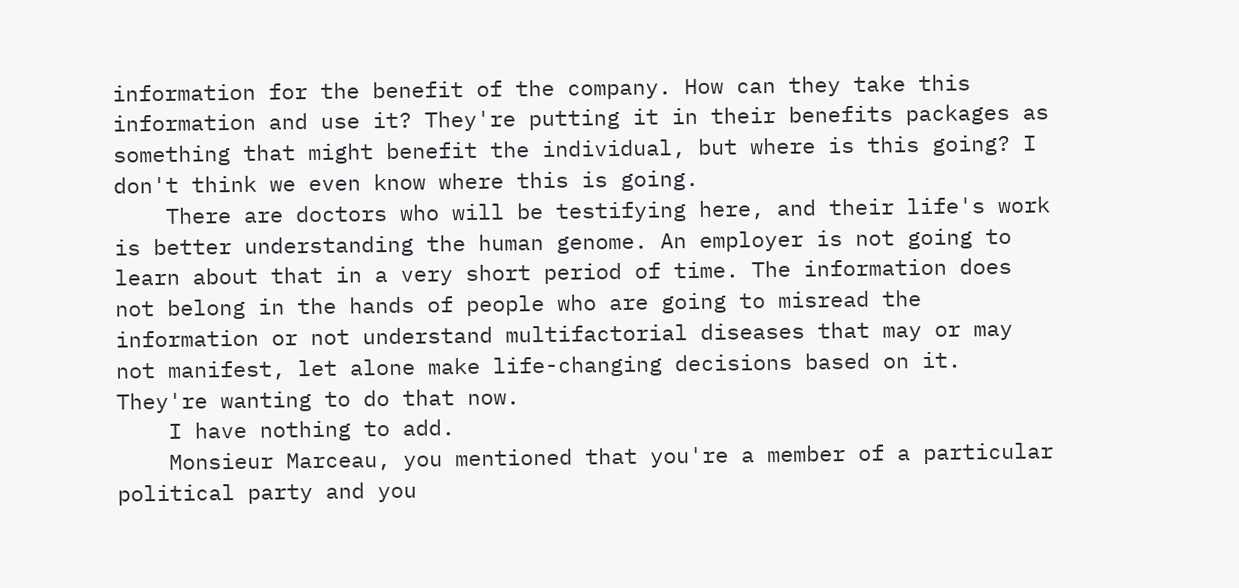information for the benefit of the company. How can they take this information and use it? They're putting it in their benefits packages as something that might benefit the individual, but where is this going? I don't think we even know where this is going.
    There are doctors who will be testifying here, and their life's work is better understanding the human genome. An employer is not going to learn about that in a very short period of time. The information does not belong in the hands of people who are going to misread the information or not understand multifactorial diseases that may or may not manifest, let alone make life-changing decisions based on it. They're wanting to do that now.
    I have nothing to add.
    Monsieur Marceau, you mentioned that you're a member of a particular political party and you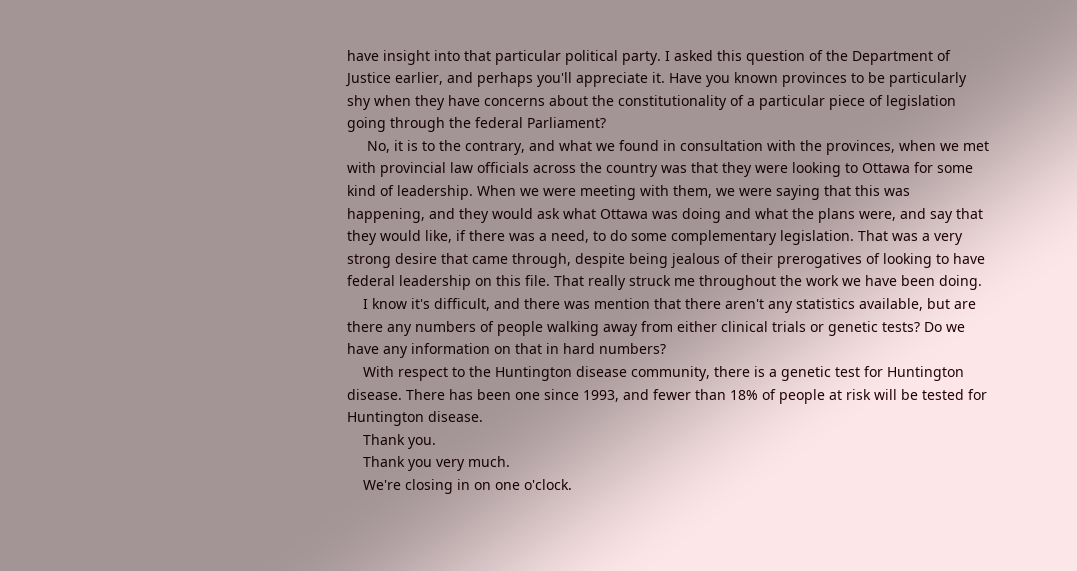have insight into that particular political party. I asked this question of the Department of Justice earlier, and perhaps you'll appreciate it. Have you known provinces to be particularly shy when they have concerns about the constitutionality of a particular piece of legislation going through the federal Parliament?
     No, it is to the contrary, and what we found in consultation with the provinces, when we met with provincial law officials across the country was that they were looking to Ottawa for some kind of leadership. When we were meeting with them, we were saying that this was happening, and they would ask what Ottawa was doing and what the plans were, and say that they would like, if there was a need, to do some complementary legislation. That was a very strong desire that came through, despite being jealous of their prerogatives of looking to have federal leadership on this file. That really struck me throughout the work we have been doing.
    I know it's difficult, and there was mention that there aren't any statistics available, but are there any numbers of people walking away from either clinical trials or genetic tests? Do we have any information on that in hard numbers?
    With respect to the Huntington disease community, there is a genetic test for Huntington disease. There has been one since 1993, and fewer than 18% of people at risk will be tested for Huntington disease.
    Thank you.
    Thank you very much.
    We're closing in on one o'clock.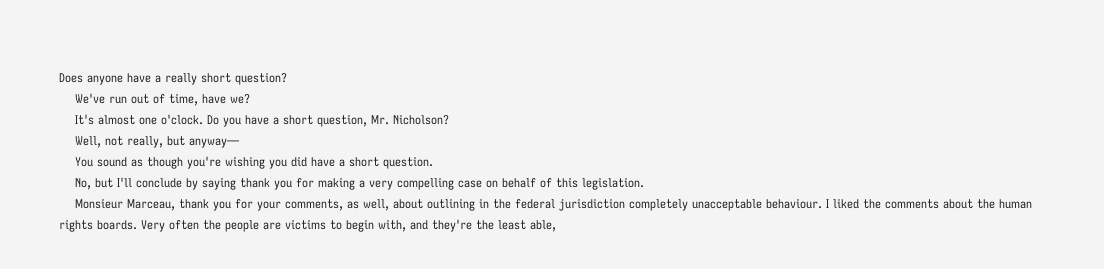Does anyone have a really short question?
    We've run out of time, have we?
    It's almost one o'clock. Do you have a short question, Mr. Nicholson?
    Well, not really, but anyway—
    You sound as though you're wishing you did have a short question.
    No, but I'll conclude by saying thank you for making a very compelling case on behalf of this legislation.
    Monsieur Marceau, thank you for your comments, as well, about outlining in the federal jurisdiction completely unacceptable behaviour. I liked the comments about the human rights boards. Very often the people are victims to begin with, and they're the least able,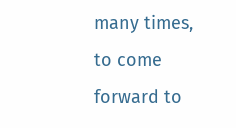many times, to come forward to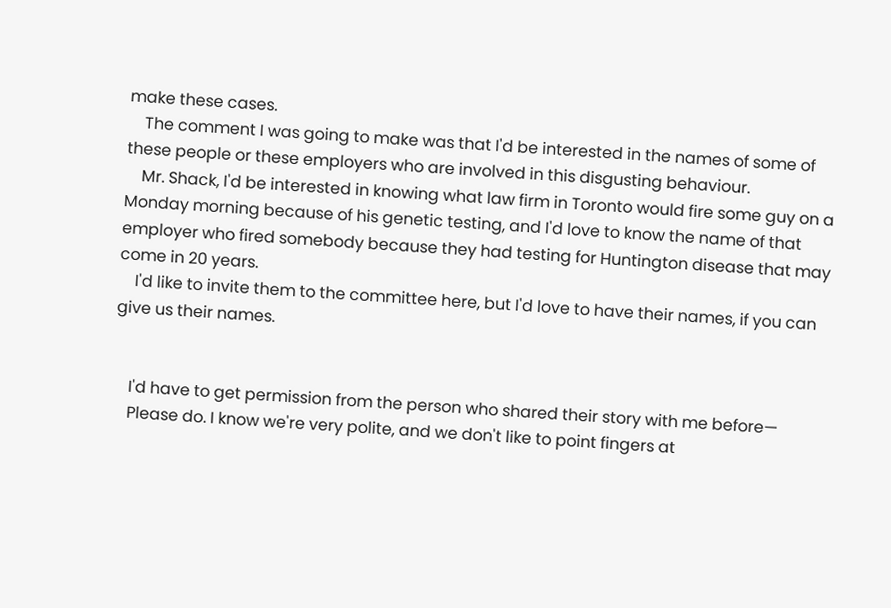make these cases.
    The comment I was going to make was that I'd be interested in the names of some of these people or these employers who are involved in this disgusting behaviour.
    Mr. Shack, I'd be interested in knowing what law firm in Toronto would fire some guy on a Monday morning because of his genetic testing, and I'd love to know the name of that employer who fired somebody because they had testing for Huntington disease that may come in 20 years.
    I'd like to invite them to the committee here, but I'd love to have their names, if you can give us their names.


    I'd have to get permission from the person who shared their story with me before—
    Please do. I know we're very polite, and we don't like to point fingers at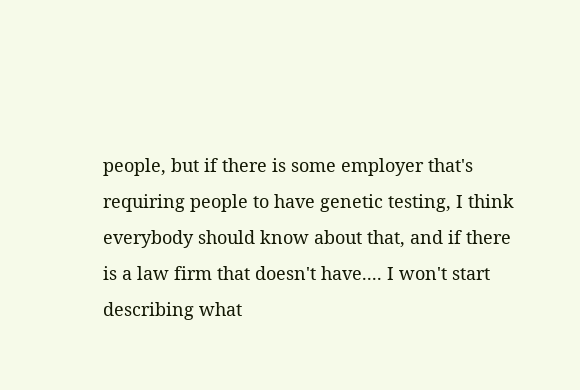people, but if there is some employer that's requiring people to have genetic testing, I think everybody should know about that, and if there is a law firm that doesn't have.... I won't start describing what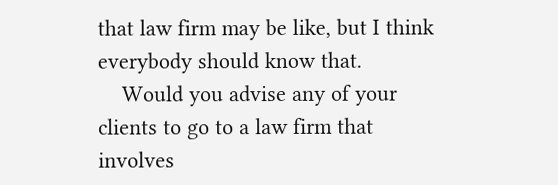that law firm may be like, but I think everybody should know that.
    Would you advise any of your clients to go to a law firm that involves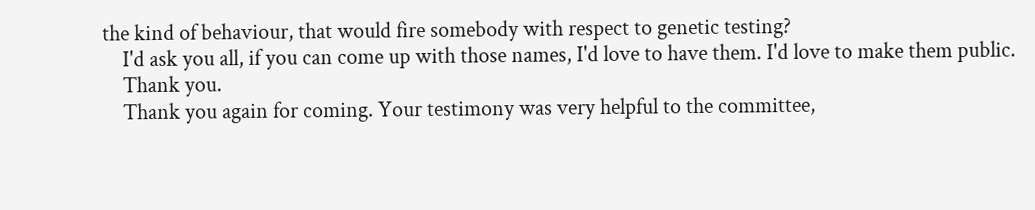the kind of behaviour, that would fire somebody with respect to genetic testing?
    I'd ask you all, if you can come up with those names, I'd love to have them. I'd love to make them public.
    Thank you.
    Thank you again for coming. Your testimony was very helpful to the committee,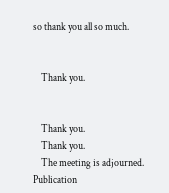so thank you all so much.


    Thank you.


    Thank you.
    Thank you.
    The meeting is adjourned.
Publication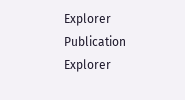Explorer
Publication Explorer